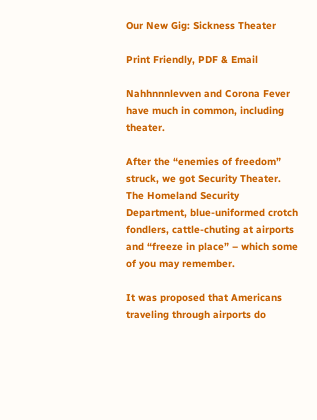Our New Gig: Sickness Theater

Print Friendly, PDF & Email

Nahhnnnlevven and Corona Fever have much in common, including theater.

After the “enemies of freedom” struck, we got Security Theater. The Homeland Security Department, blue-uniformed crotch fondlers, cattle-chuting at airports and “freeze in place” – which some of you may remember.

It was proposed that Americans traveling through airports do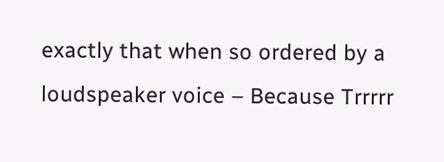exactly that when so ordered by a loudspeaker voice – Because Trrrrr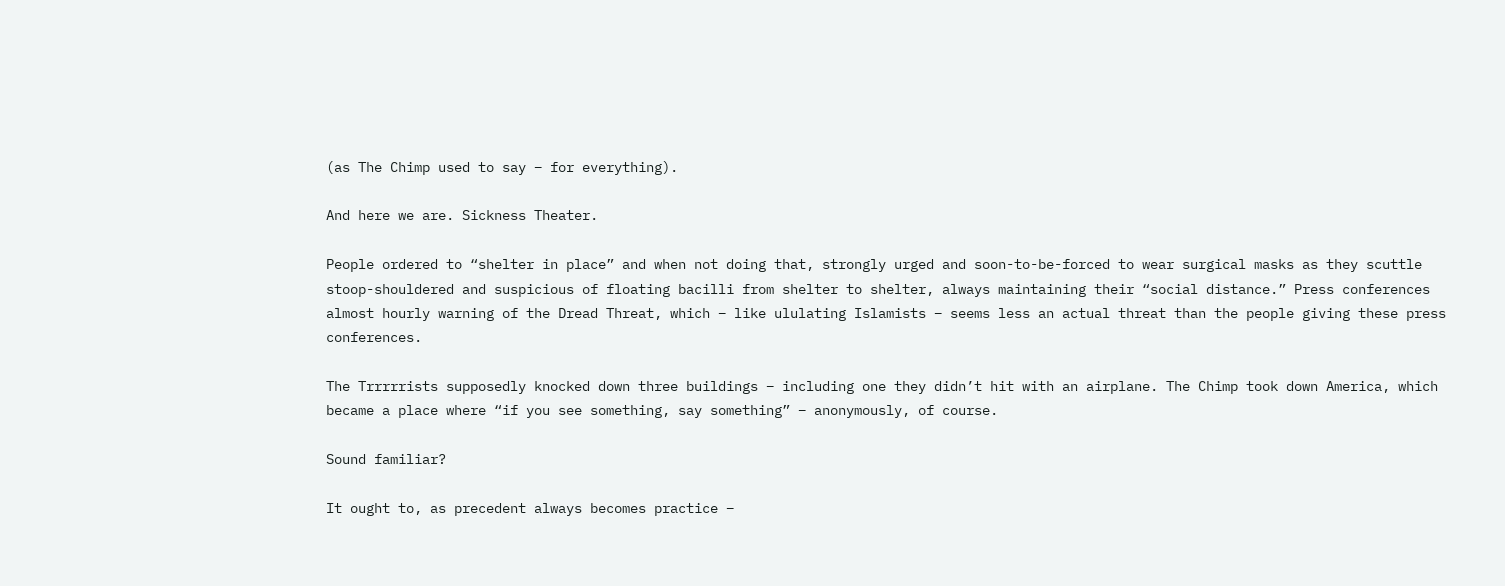(as The Chimp used to say – for everything).

And here we are. Sickness Theater.

People ordered to “shelter in place” and when not doing that, strongly urged and soon-to-be-forced to wear surgical masks as they scuttle stoop-shouldered and suspicious of floating bacilli from shelter to shelter, always maintaining their “social distance.” Press conferences almost hourly warning of the Dread Threat, which – like ululating Islamists – seems less an actual threat than the people giving these press conferences.

The Trrrrrists supposedly knocked down three buildings – including one they didn’t hit with an airplane. The Chimp took down America, which became a place where “if you see something, say something” – anonymously, of course.

Sound familiar?

It ought to, as precedent always becomes practice –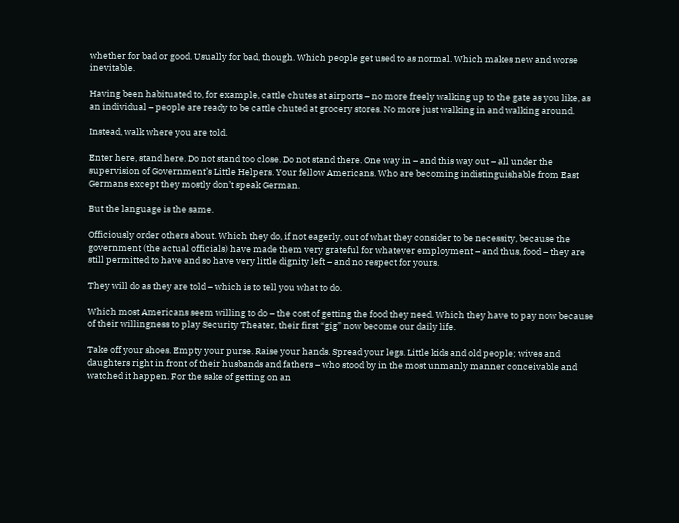whether for bad or good. Usually for bad, though. Which people get used to as normal. Which makes new and worse inevitable.

Having been habituated to, for example, cattle chutes at airports – no more freely walking up to the gate as you like, as an individual – people are ready to be cattle chuted at grocery stores. No more just walking in and walking around.

Instead, walk where you are told.

Enter here, stand here. Do not stand too close. Do not stand there. One way in – and this way out – all under the supervision of Government’s Little Helpers. Your fellow Americans. Who are becoming indistinguishable from East Germans except they mostly don’t speak German.

But the language is the same.

Officiously order others about. Which they do, if not eagerly, out of what they consider to be necessity, because the government (the actual officials) have made them very grateful for whatever employment – and thus, food – they are still permitted to have and so have very little dignity left – and no respect for yours.

They will do as they are told – which is to tell you what to do.

Which most Americans seem willing to do – the cost of getting the food they need. Which they have to pay now because of their willingness to play Security Theater, their first “gig” now become our daily life.

Take off your shoes. Empty your purse. Raise your hands. Spread your legs. Little kids and old people; wives and daughters right in front of their husbands and fathers – who stood by in the most unmanly manner conceivable and watched it happen. For the sake of getting on an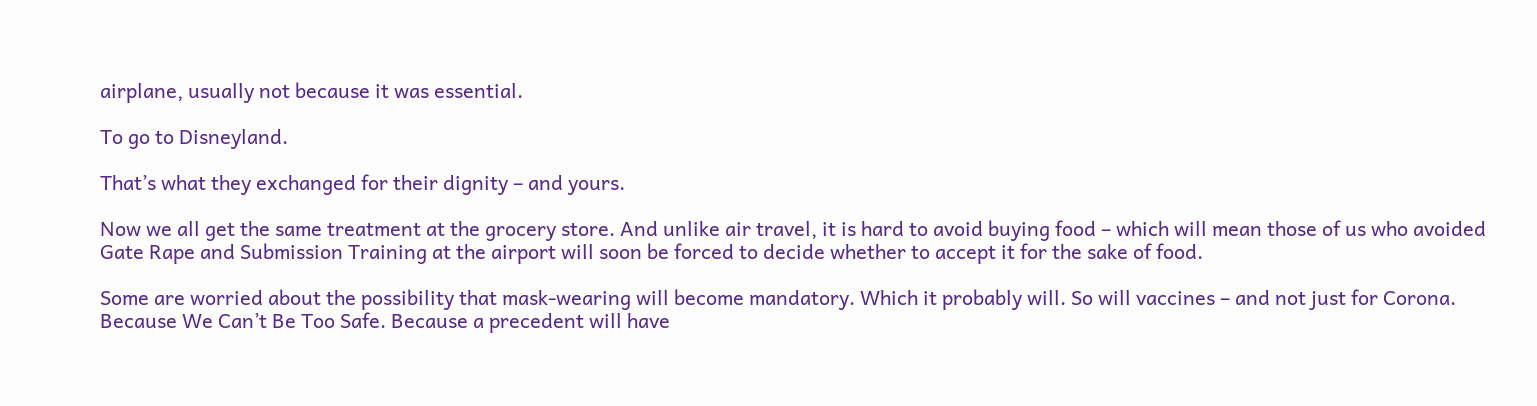airplane, usually not because it was essential.

To go to Disneyland.

That’s what they exchanged for their dignity – and yours.

Now we all get the same treatment at the grocery store. And unlike air travel, it is hard to avoid buying food – which will mean those of us who avoided Gate Rape and Submission Training at the airport will soon be forced to decide whether to accept it for the sake of food.

Some are worried about the possibility that mask-wearing will become mandatory. Which it probably will. So will vaccines – and not just for Corona. Because We Can’t Be Too Safe. Because a precedent will have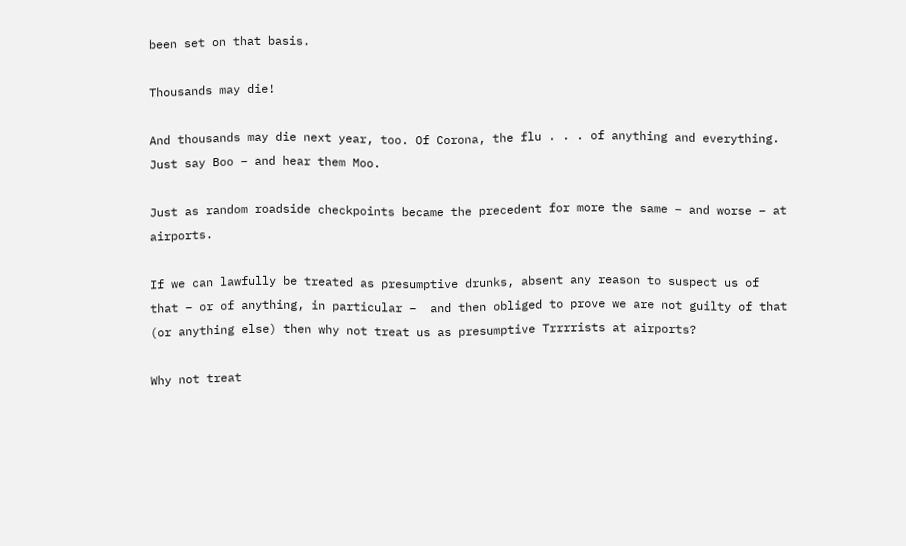been set on that basis.

Thousands may die!

And thousands may die next year, too. Of Corona, the flu . . . of anything and everything. Just say Boo – and hear them Moo.

Just as random roadside checkpoints became the precedent for more the same – and worse – at airports.

If we can lawfully be treated as presumptive drunks, absent any reason to suspect us of that – or of anything, in particular –  and then obliged to prove we are not guilty of that (or anything else) then why not treat us as presumptive Trrrrists at airports?

Why not treat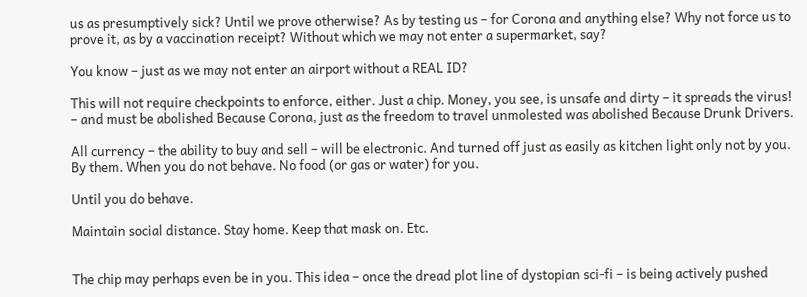us as presumptively sick? Until we prove otherwise? As by testing us – for Corona and anything else? Why not force us to prove it, as by a vaccination receipt? Without which we may not enter a supermarket, say?

You know – just as we may not enter an airport without a REAL ID?

This will not require checkpoints to enforce, either. Just a chip. Money, you see, is unsafe and dirty – it spreads the virus! – and must be abolished Because Corona, just as the freedom to travel unmolested was abolished Because Drunk Drivers.

All currency – the ability to buy and sell – will be electronic. And turned off just as easily as kitchen light only not by you. By them. When you do not behave. No food (or gas or water) for you.

Until you do behave.

Maintain social distance. Stay home. Keep that mask on. Etc.


The chip may perhaps even be in you. This idea – once the dread plot line of dystopian sci-fi – is being actively pushed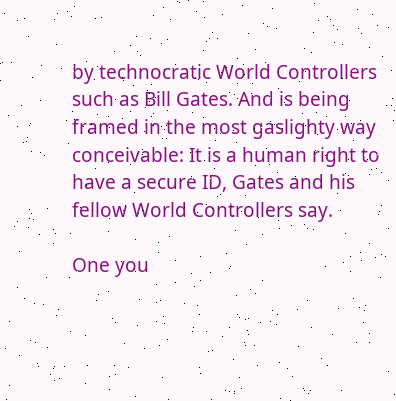by technocratic World Controllers such as Bill Gates. And is being framed in the most gaslighty way conceivable: It is a human right to have a secure ID, Gates and his fellow World Controllers say.

One you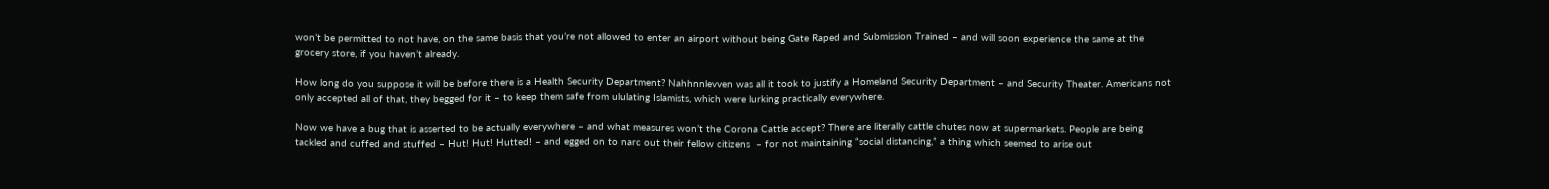won’t be permitted to not have, on the same basis that you’re not allowed to enter an airport without being Gate Raped and Submission Trained – and will soon experience the same at the grocery store, if you haven’t already.

How long do you suppose it will be before there is a Health Security Department? Nahhnnlevven was all it took to justify a Homeland Security Department – and Security Theater. Americans not only accepted all of that, they begged for it – to keep them safe from ululating Islamists, which were lurking practically everywhere.

Now we have a bug that is asserted to be actually everywhere – and what measures won’t the Corona Cattle accept? There are literally cattle chutes now at supermarkets. People are being tackled and cuffed and stuffed – Hut! Hut! Hutted! – and egged on to narc out their fellow citizens  – for not maintaining “social distancing,” a thing which seemed to arise out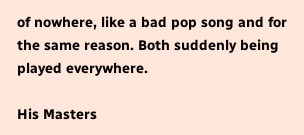of nowhere, like a bad pop song and for the same reason. Both suddenly being played everywhere.

His Masters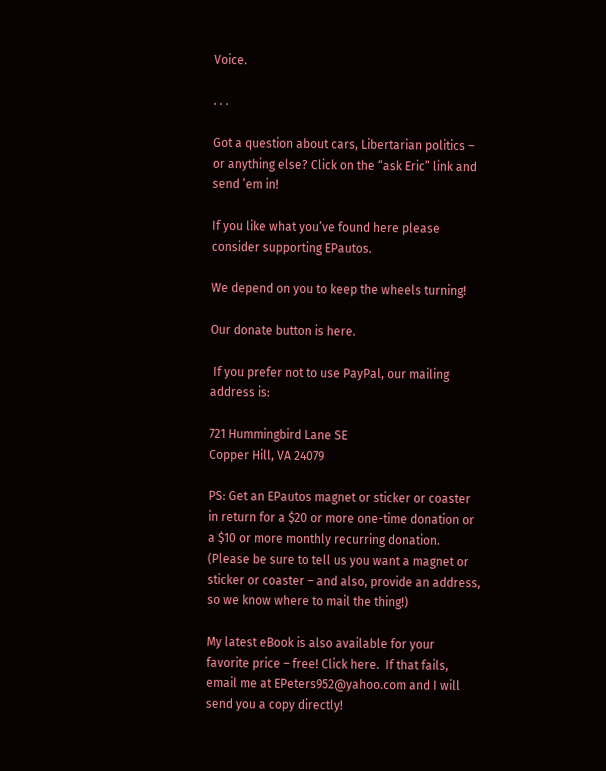Voice.

. . .

Got a question about cars, Libertarian politics – or anything else? Click on the “ask Eric” link and send ’em in!

If you like what you’ve found here please consider supporting EPautos.

We depend on you to keep the wheels turning!

Our donate button is here.

 If you prefer not to use PayPal, our mailing address is:

721 Hummingbird Lane SE
Copper Hill, VA 24079

PS: Get an EPautos magnet or sticker or coaster in return for a $20 or more one-time donation or a $10 or more monthly recurring donation. (Please be sure to tell us you want a magnet or sticker or coaster – and also, provide an address, so we know where to mail the thing!)

My latest eBook is also available for your favorite price – free! Click here.  If that fails, email me at EPeters952@yahoo.com and I will send you a copy directly!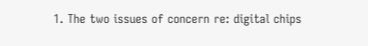1. The two issues of concern re: digital chips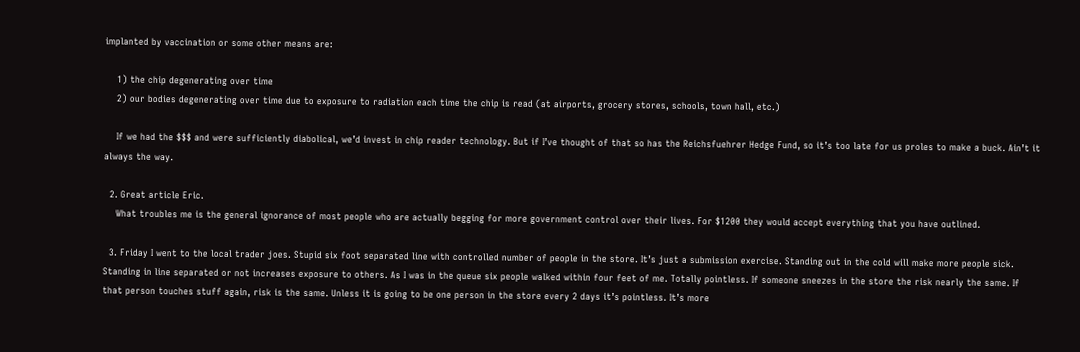implanted by vaccination or some other means are:

    1) the chip degenerating over time
    2) our bodies degenerating over time due to exposure to radiation each time the chip is read (at airports, grocery stores, schools, town hall, etc.)

    If we had the $$$ and were sufficiently diabolical, we’d invest in chip reader technology. But if I’ve thought of that so has the Reichsfuehrer Hedge Fund, so it’s too late for us proles to make a buck. Ain’t it always the way.

  2. Great article Eric.
    What troubles me is the general ignorance of most people who are actually begging for more government control over their lives. For $1200 they would accept everything that you have outlined.

  3. Friday I went to the local trader joes. Stupid six foot separated line with controlled number of people in the store. It’s just a submission exercise. Standing out in the cold will make more people sick. Standing in line separated or not increases exposure to others. As I was in the queue six people walked within four feet of me. Totally pointless. If someone sneezes in the store the risk nearly the same. If that person touches stuff again, risk is the same. Unless it is going to be one person in the store every 2 days it’s pointless. It’s more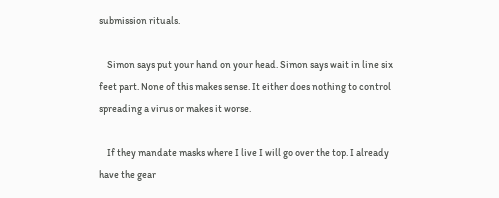submission rituals.

    Simon says put your hand on your head. Simon says wait in line six feet part. None of this makes sense. It either does nothing to control spreading a virus or makes it worse.

    If they mandate masks where I live I will go over the top. I already have the gear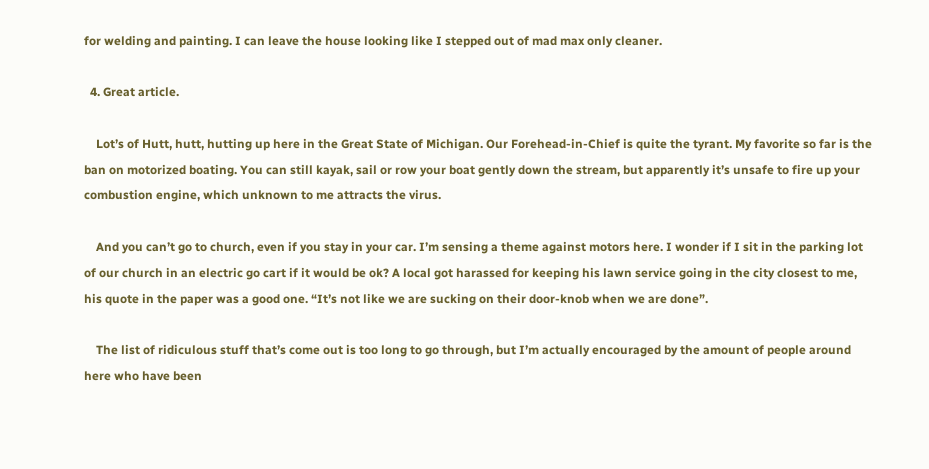for welding and painting. I can leave the house looking like I stepped out of mad max only cleaner.

  4. Great article.

    Lot’s of Hutt, hutt, hutting up here in the Great State of Michigan. Our Forehead-in-Chief is quite the tyrant. My favorite so far is the ban on motorized boating. You can still kayak, sail or row your boat gently down the stream, but apparently it’s unsafe to fire up your combustion engine, which unknown to me attracts the virus.

    And you can’t go to church, even if you stay in your car. I’m sensing a theme against motors here. I wonder if I sit in the parking lot of our church in an electric go cart if it would be ok? A local got harassed for keeping his lawn service going in the city closest to me, his quote in the paper was a good one. “It’s not like we are sucking on their door-knob when we are done”.

    The list of ridiculous stuff that’s come out is too long to go through, but I’m actually encouraged by the amount of people around here who have been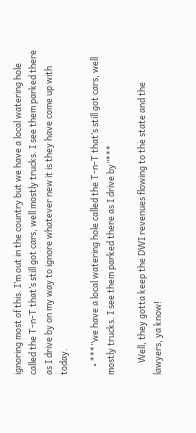ignoring most of this. I’m out in the country but we have a local watering hole called the T-n-T that’s still got cars, well mostly trucks. I see them parked there as I drive by on my way to ignore whatever new it is they have come up with today.

    • ***”we have a local watering hole called the T-n-T that’s still got cars, well mostly trucks. I see them parked there as I drive by”***

      Well, they gotta keep the DWI revenues flowing to the state and the lawyers, ya know!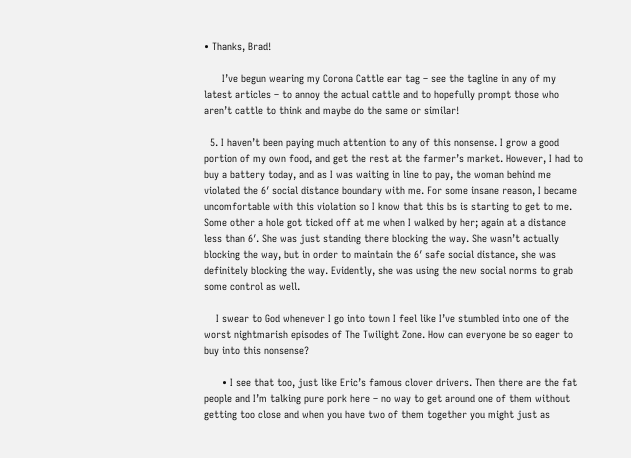• Thanks, Brad!

      I’ve begun wearing my Corona Cattle ear tag – see the tagline in any of my latest articles – to annoy the actual cattle and to hopefully prompt those who aren’t cattle to think and maybe do the same or similar!

  5. I haven’t been paying much attention to any of this nonsense. I grow a good portion of my own food, and get the rest at the farmer’s market. However, I had to buy a battery today, and as I was waiting in line to pay, the woman behind me violated the 6′ social distance boundary with me. For some insane reason, I became uncomfortable with this violation so I know that this bs is starting to get to me. Some other a hole got ticked off at me when I walked by her; again at a distance less than 6′. She was just standing there blocking the way. She wasn’t actually blocking the way, but in order to maintain the 6′ safe social distance, she was definitely blocking the way. Evidently, she was using the new social norms to grab some control as well.

    I swear to God whenever I go into town I feel like I’ve stumbled into one of the worst nightmarish episodes of The Twilight Zone. How can everyone be so eager to buy into this nonsense?

      • I see that too, just like Eric’s famous clover drivers. Then there are the fat people and I’m talking pure pork here – no way to get around one of them without getting too close and when you have two of them together you might just as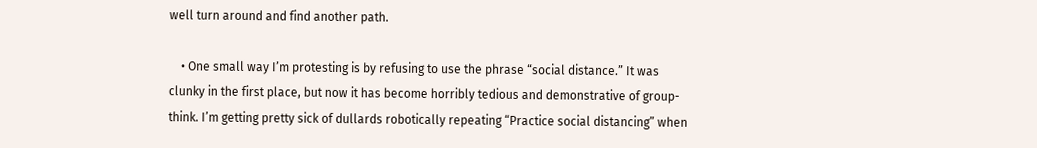well turn around and find another path.

    • One small way I’m protesting is by refusing to use the phrase “social distance.” It was clunky in the first place, but now it has become horribly tedious and demonstrative of group-think. I’m getting pretty sick of dullards robotically repeating “Practice social distancing” when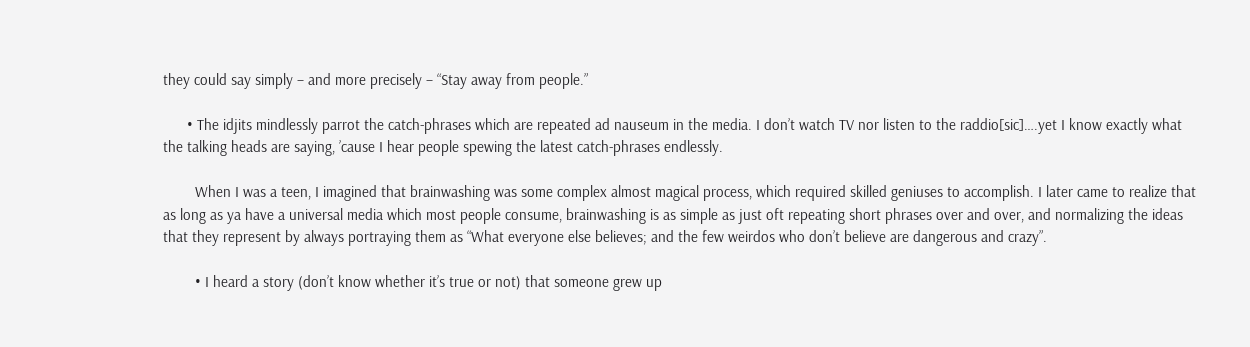they could say simply – and more precisely – “Stay away from people.”

      • The idjits mindlessly parrot the catch-phrases which are repeated ad nauseum in the media. I don’t watch TV nor listen to the raddio[sic]….yet I know exactly what the talking heads are saying, ’cause I hear people spewing the latest catch-phrases endlessly.

        When I was a teen, I imagined that brainwashing was some complex almost magical process, which required skilled geniuses to accomplish. I later came to realize that as long as ya have a universal media which most people consume, brainwashing is as simple as just oft repeating short phrases over and over, and normalizing the ideas that they represent by always portraying them as “What everyone else believes; and the few weirdos who don’t believe are dangerous and crazy”.

        • I heard a story (don’t know whether it’s true or not) that someone grew up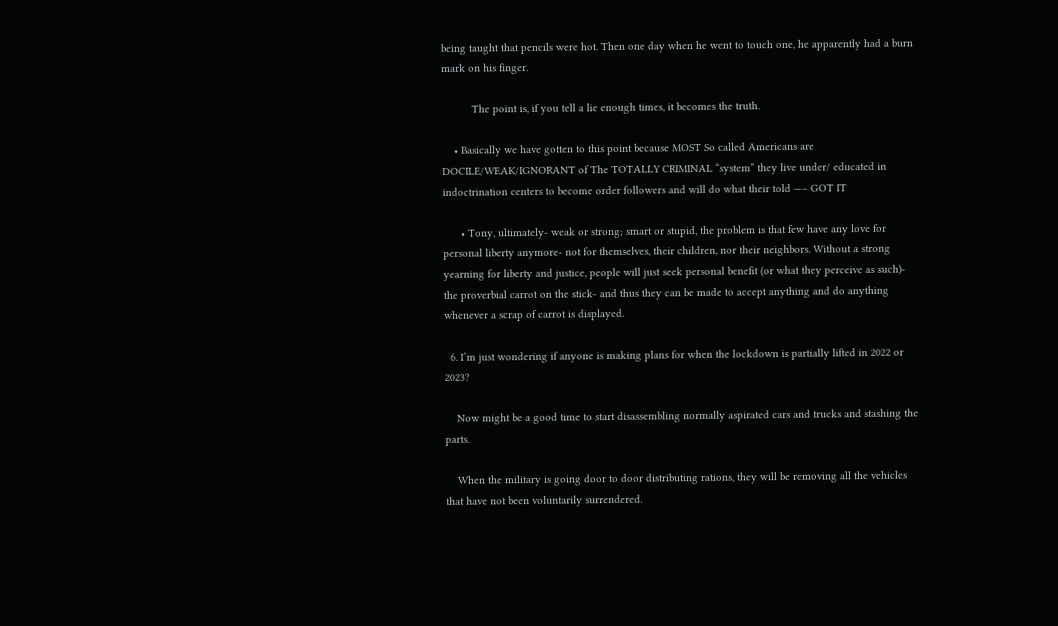being taught that pencils were hot. Then one day when he went to touch one, he apparently had a burn mark on his finger.

          The point is, if you tell a lie enough times, it becomes the truth.

    • Basically we have gotten to this point because MOST So called Americans are DOCILE/WEAK/IGNORANT of The TOTALLY CRIMINAL “system” they live under/ educated in indoctrination centers to become order followers and will do what their told —– GOT IT

      • Tony, ultimately- weak or strong; smart or stupid, the problem is that few have any love for personal liberty anymore- not for themselves, their children, nor their neighbors. Without a strong yearning for liberty and justice, people will just seek personal benefit (or what they perceive as such)- the proverbial carrot on the stick- and thus they can be made to accept anything and do anything whenever a scrap of carrot is displayed.

  6. I’m just wondering if anyone is making plans for when the lockdown is partially lifted in 2022 or 2023?

    Now might be a good time to start disassembling normally aspirated cars and trucks and stashing the parts.

    When the military is going door to door distributing rations, they will be removing all the vehicles that have not been voluntarily surrendered.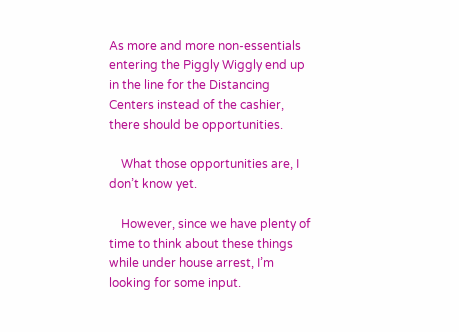As more and more non-essentials entering the Piggly Wiggly end up in the line for the Distancing Centers instead of the cashier, there should be opportunities.

    What those opportunities are, I don’t know yet.

    However, since we have plenty of time to think about these things while under house arrest, I’m looking for some input.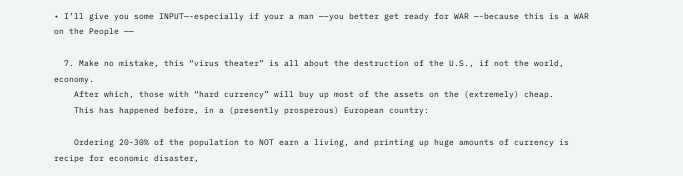• I’ll give you some INPUT—-especially if your a man —–you better get ready for WAR —-because this is a WAR on the People ——

  7. Make no mistake, this “virus theater” is all about the destruction of the U.S., if not the world, economy.
    After which, those with “hard currency” will buy up most of the assets on the (extremely) cheap.
    This has happened before, in a (presently prosperous) European country:

    Ordering 20-30% of the population to NOT earn a living, and printing up huge amounts of currency is recipe for economic disaster,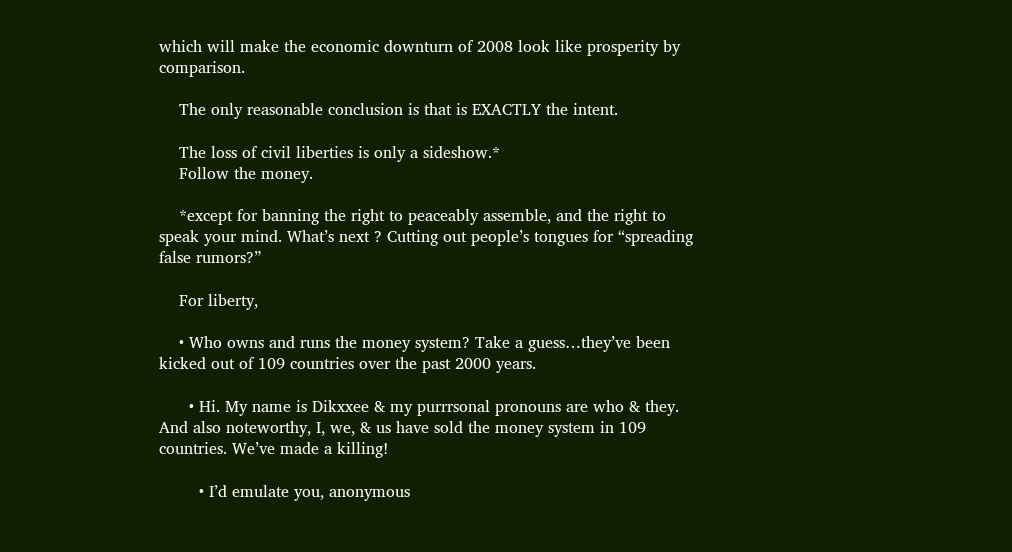which will make the economic downturn of 2008 look like prosperity by comparison.

    The only reasonable conclusion is that is EXACTLY the intent.

    The loss of civil liberties is only a sideshow.*
    Follow the money.

    *except for banning the right to peaceably assemble, and the right to speak your mind. What’s next ? Cutting out people’s tongues for “spreading false rumors?”

    For liberty,

    • Who owns and runs the money system? Take a guess…they’ve been kicked out of 109 countries over the past 2000 years.

      • Hi. My name is Dikxxee & my purrrsonal pronouns are who & they. And also noteworthy, I, we, & us have sold the money system in 109 countries. We’ve made a killing!

        • I’d emulate you, anonymous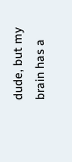dude, but my brain has a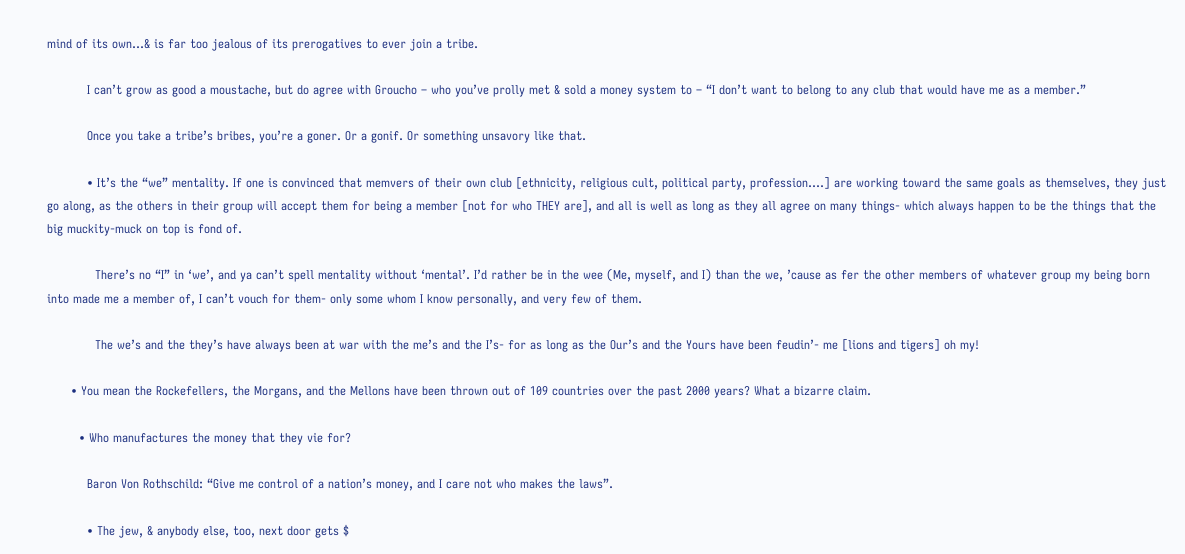mind of its own…& is far too jealous of its prerogatives to ever join a tribe.

          I can’t grow as good a moustache, but do agree with Groucho – who you’ve prolly met & sold a money system to – “I don’t want to belong to any club that would have me as a member.”

          Once you take a tribe’s bribes, you’re a goner. Or a gonif. Or something unsavory like that.

          • It’s the “we” mentality. If one is convinced that memvers of their own club [ethnicity, religious cult, political party, profession….] are working toward the same goals as themselves, they just go along, as the others in their group will accept them for being a member [not for who THEY are], and all is well as long as they all agree on many things- which always happen to be the things that the big muckity-muck on top is fond of.

            There’s no “I” in ‘we’, and ya can’t spell mentality without ‘mental’. I’d rather be in the wee (Me, myself, and I) than the we, ’cause as fer the other members of whatever group my being born into made me a member of, I can’t vouch for them- only some whom I know personally, and very few of them.

            The we’s and the they’s have always been at war with the me’s and the I’s- for as long as the Our’s and the Yours have been feudin’- me [lions and tigers] oh my!

      • You mean the Rockefellers, the Morgans, and the Mellons have been thrown out of 109 countries over the past 2000 years? What a bizarre claim.

        • Who manufactures the money that they vie for?

          Baron Von Rothschild: “Give me control of a nation’s money, and I care not who makes the laws”.

          • The jew, & anybody else, too, next door gets $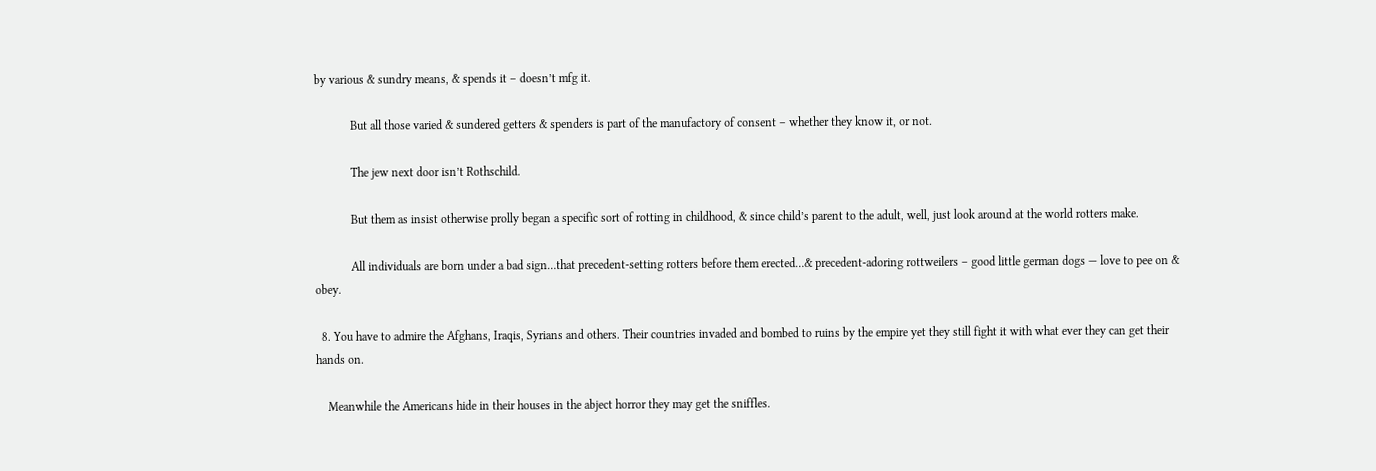by various & sundry means, & spends it – doesn’t mfg it.

            But all those varied & sundered getters & spenders is part of the manufactory of consent – whether they know it, or not.

            The jew next door isn’t Rothschild.

            But them as insist otherwise prolly began a specific sort of rotting in childhood, & since child’s parent to the adult, well, just look around at the world rotters make.

            All individuals are born under a bad sign…that precedent-setting rotters before them erected…& precedent-adoring rottweilers – good little german dogs — love to pee on & obey.

  8. You have to admire the Afghans, Iraqis, Syrians and others. Their countries invaded and bombed to ruins by the empire yet they still fight it with what ever they can get their hands on.

    Meanwhile the Americans hide in their houses in the abject horror they may get the sniffles.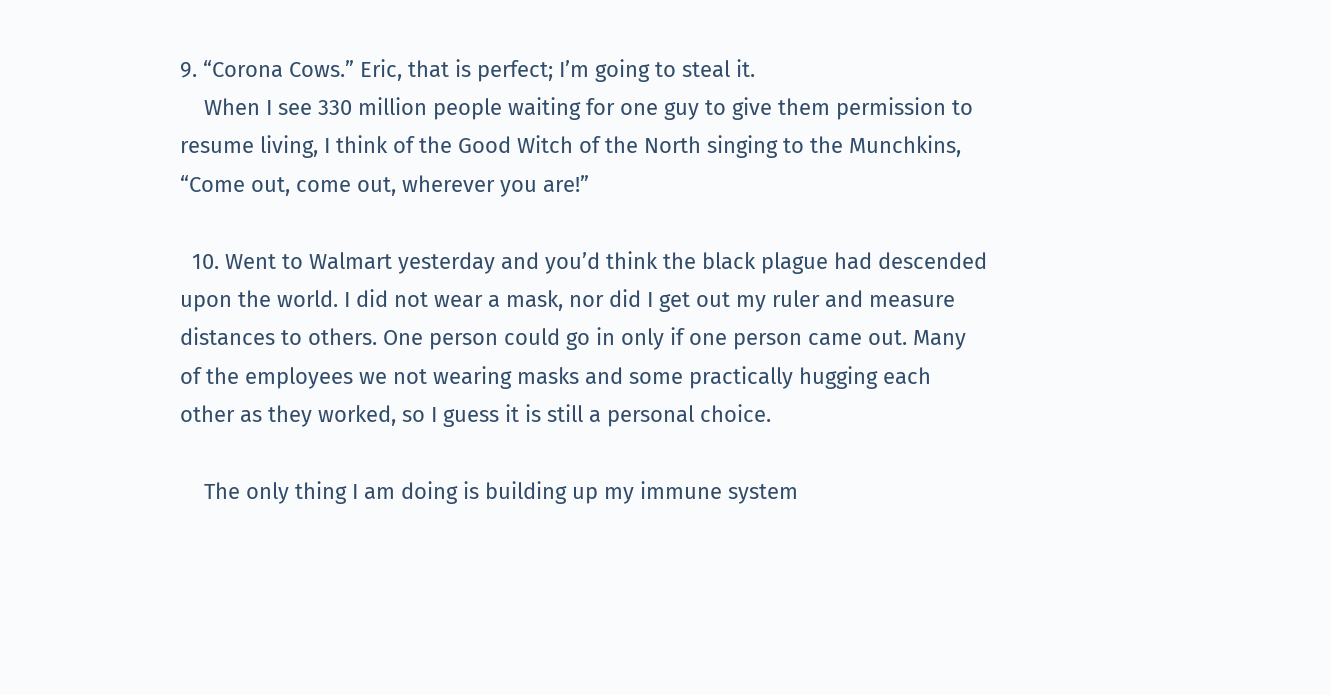9. “Corona Cows.” Eric, that is perfect; I’m going to steal it.
    When I see 330 million people waiting for one guy to give them permission to resume living, I think of the Good Witch of the North singing to the Munchkins, “Come out, come out, wherever you are!”

  10. Went to Walmart yesterday and you’d think the black plague had descended upon the world. I did not wear a mask, nor did I get out my ruler and measure distances to others. One person could go in only if one person came out. Many of the employees we not wearing masks and some practically hugging each other as they worked, so I guess it is still a personal choice.

    The only thing I am doing is building up my immune system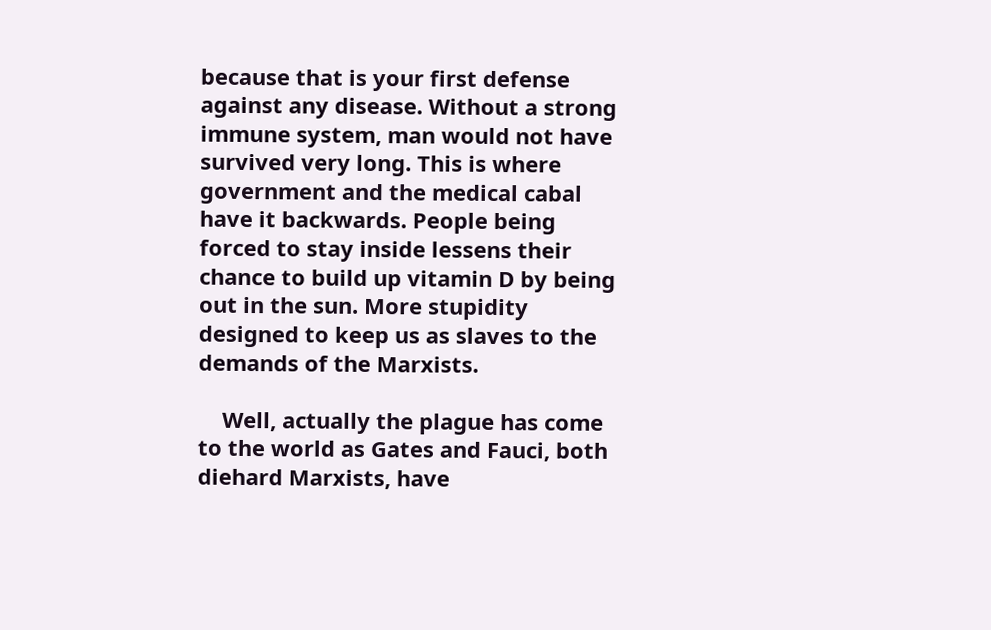because that is your first defense against any disease. Without a strong immune system, man would not have survived very long. This is where government and the medical cabal have it backwards. People being forced to stay inside lessens their chance to build up vitamin D by being out in the sun. More stupidity designed to keep us as slaves to the demands of the Marxists.

    Well, actually the plague has come to the world as Gates and Fauci, both diehard Marxists, have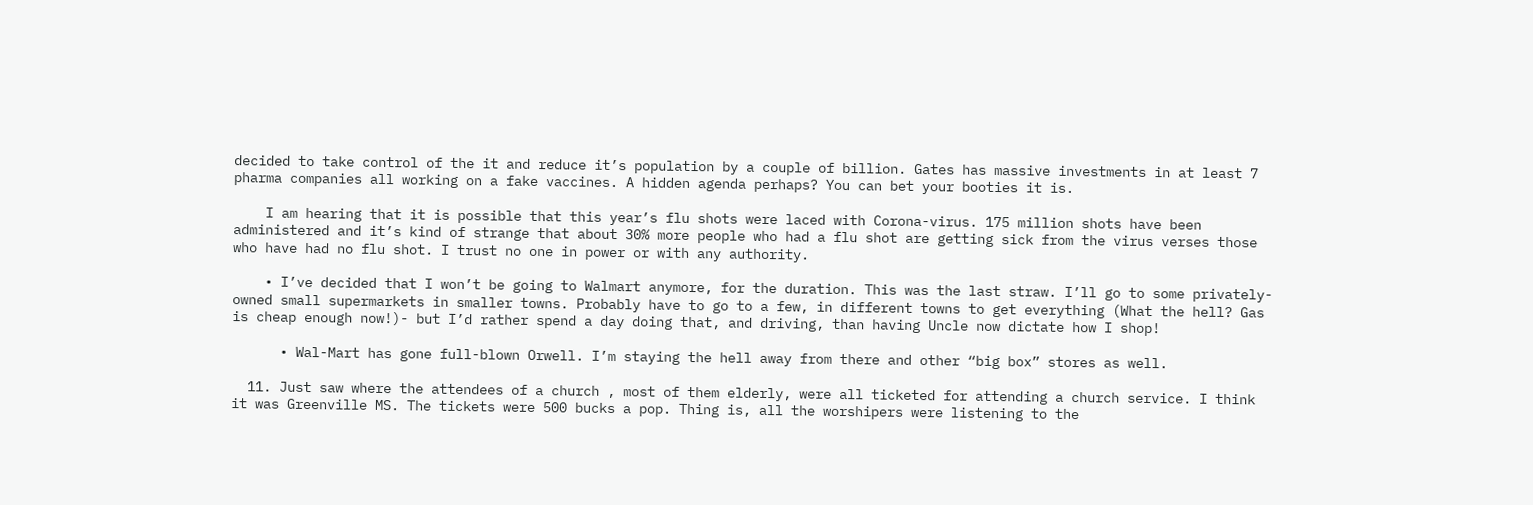decided to take control of the it and reduce it’s population by a couple of billion. Gates has massive investments in at least 7 pharma companies all working on a fake vaccines. A hidden agenda perhaps? You can bet your booties it is.

    I am hearing that it is possible that this year’s flu shots were laced with Corona-virus. 175 million shots have been administered and it’s kind of strange that about 30% more people who had a flu shot are getting sick from the virus verses those who have had no flu shot. I trust no one in power or with any authority.

    • I’ve decided that I won’t be going to Walmart anymore, for the duration. This was the last straw. I’ll go to some privately-owned small supermarkets in smaller towns. Probably have to go to a few, in different towns to get everything (What the hell? Gas is cheap enough now!)- but I’d rather spend a day doing that, and driving, than having Uncle now dictate how I shop!

      • Wal-Mart has gone full-blown Orwell. I’m staying the hell away from there and other “big box” stores as well.

  11. Just saw where the attendees of a church , most of them elderly, were all ticketed for attending a church service. I think it was Greenville MS. The tickets were 500 bucks a pop. Thing is, all the worshipers were listening to the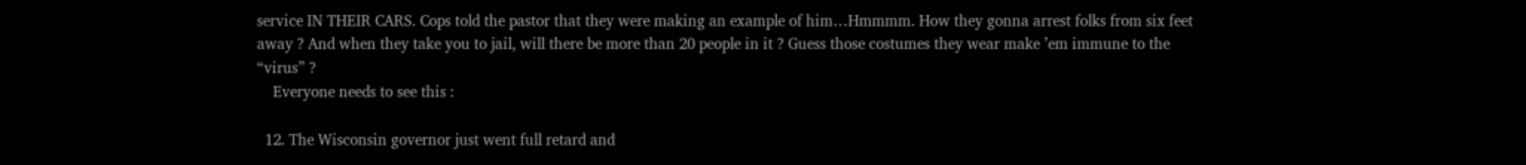service IN THEIR CARS. Cops told the pastor that they were making an example of him…Hmmmm. How they gonna arrest folks from six feet away ? And when they take you to jail, will there be more than 20 people in it ? Guess those costumes they wear make ’em immune to the “virus” ?
    Everyone needs to see this :

  12. The Wisconsin governor just went full retard and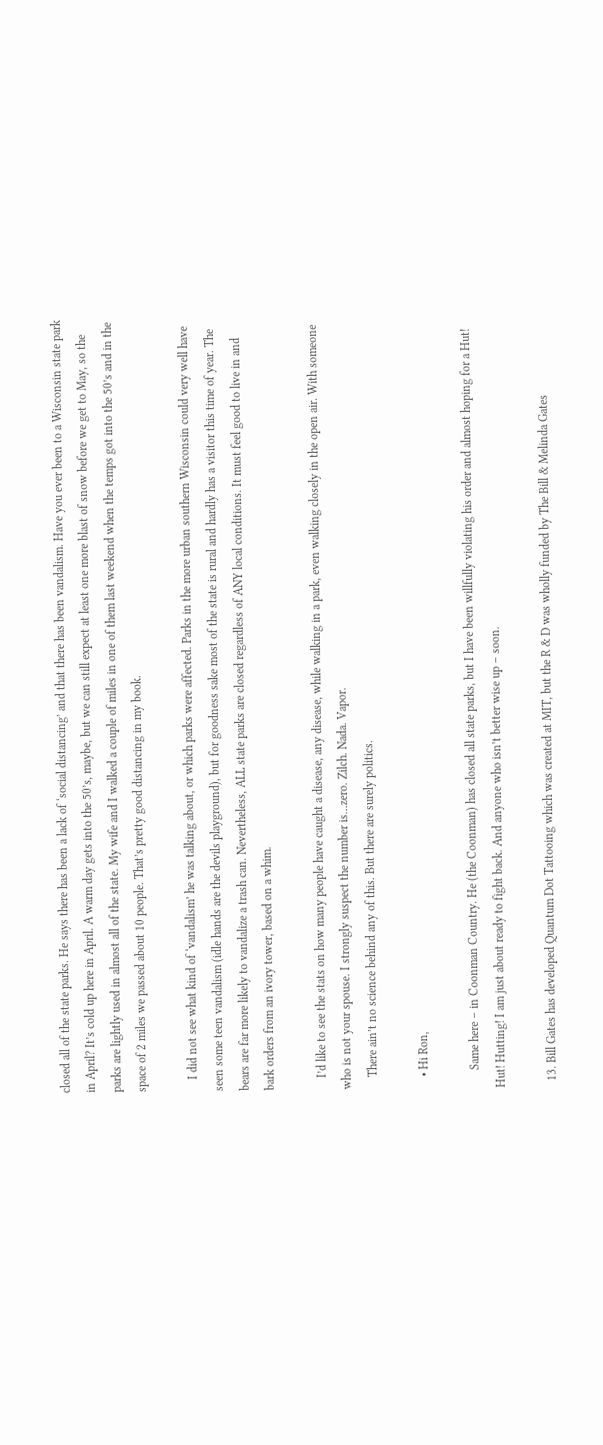closed all of the state parks. He says there has been a lack of ‘social distancing’ and that there has been vandalism. Have you ever been to a Wisconsin state park in April? It’s cold up here in April. A warm day gets into the 50’s, maybe, but we can still expect at least one more blast of snow before we get to May, so the parks are lightly used in almost all of the state. My wife and I walked a couple of miles in one of them last weekend when the temps got into the 50’s and in the space of 2 miles we passed about 10 people. That’s pretty good distancing in my book.

    I did not see what kind of ‘vandalism’ he was talking about, or which parks were affected. Parks in the more urban southern Wisconsin could very well have seen some teen vandalism (idle hands are the devils playground), but for goodness sake most of the state is rural and hardly has a visitor this time of year. The bears are far more likely to vandalize a trash can. Nevertheless, ALL state parks are closed regardless of ANY local conditions. It must feel good to live in and bark orders from an ivory tower, based on a whim.

    I’d like to see the stats on how many people have caught a disease, any disease, while walking in a park, even walking closely in the open air. With someone who is not your spouse. I strongly suspect the number is…zero. Zilch. Nada. Vapor.
    There ain’t no science behind any of this. But there are surely politics.

    • Hi Ron,

      Same here – in Coonman Country. He (the Coonman) has closed all state parks, but I have been willfully violating his order and almost hoping for a Hut! Hut! Hutting! I am just about ready to fight back. And anyone who isn’t better wise up – soon.

  13. Bill Gates has developed Quantum Dot Tattooing which was created at MIT, but the R & D was wholly funded by The Bill & Melinda Gates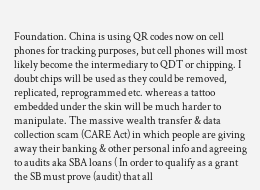Foundation. China is using QR codes now on cell phones for tracking purposes, but cell phones will most likely become the intermediary to QDT or chipping. I doubt chips will be used as they could be removed, replicated, reprogrammed etc. whereas a tattoo embedded under the skin will be much harder to manipulate. The massive wealth transfer & data collection scam (CARE Act) in which people are giving away their banking & other personal info and agreeing to audits aka SBA loans ( In order to qualify as a grant the SB must prove (audit) that all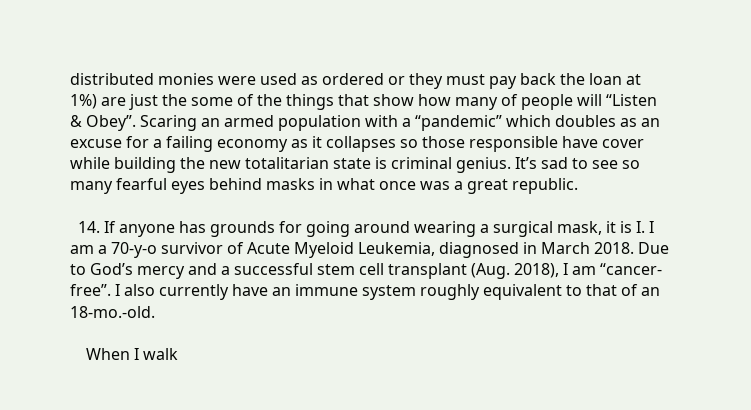distributed monies were used as ordered or they must pay back the loan at 1%) are just the some of the things that show how many of people will “Listen & Obey”. Scaring an armed population with a “pandemic” which doubles as an excuse for a failing economy as it collapses so those responsible have cover while building the new totalitarian state is criminal genius. It’s sad to see so many fearful eyes behind masks in what once was a great republic.

  14. If anyone has grounds for going around wearing a surgical mask, it is I. I am a 70-y-o survivor of Acute Myeloid Leukemia, diagnosed in March 2018. Due to God’s mercy and a successful stem cell transplant (Aug. 2018), I am “cancer-free”. I also currently have an immune system roughly equivalent to that of an 18-mo.-old.

    When I walk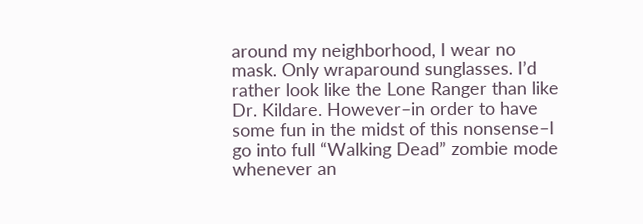around my neighborhood, I wear no mask. Only wraparound sunglasses. I’d rather look like the Lone Ranger than like Dr. Kildare. However–in order to have some fun in the midst of this nonsense–I go into full “Walking Dead” zombie mode whenever an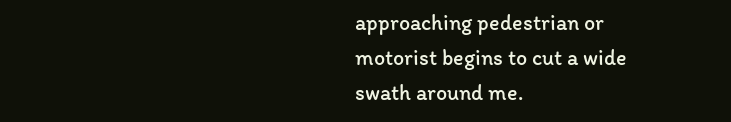approaching pedestrian or motorist begins to cut a wide swath around me.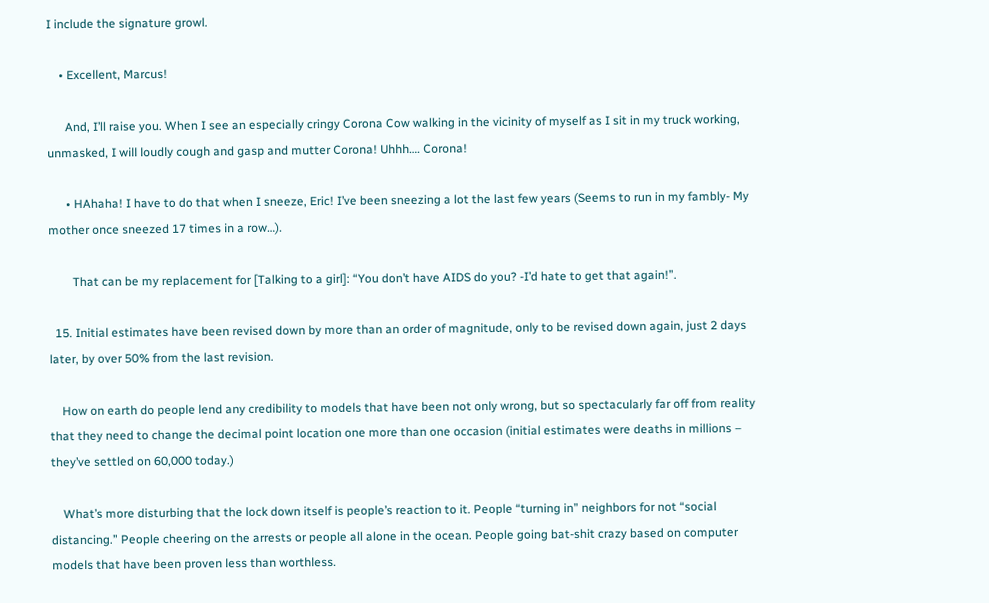I include the signature growl.

    • Excellent, Marcus!

      And, I’ll raise you. When I see an especially cringy Corona Cow walking in the vicinity of myself as I sit in my truck working, unmasked, I will loudly cough and gasp and mutter Corona! Uhhh…. Corona!

      • HAhaha! I have to do that when I sneeze, Eric! I’ve been sneezing a lot the last few years (Seems to run in my fambly- My mother once sneezed 17 times in a row…).

        That can be my replacement for [Talking to a girl]: “You don’t have AIDS do you? -I’d hate to get that again!”.

  15. Initial estimates have been revised down by more than an order of magnitude, only to be revised down again, just 2 days later, by over 50% from the last revision.

    How on earth do people lend any credibility to models that have been not only wrong, but so spectacularly far off from reality that they need to change the decimal point location one more than one occasion (initial estimates were deaths in millions – they’ve settled on 60,000 today.)

    What’s more disturbing that the lock down itself is people’s reaction to it. People “turning in” neighbors for not “social distancing.” People cheering on the arrests or people all alone in the ocean. People going bat-shit crazy based on computer models that have been proven less than worthless.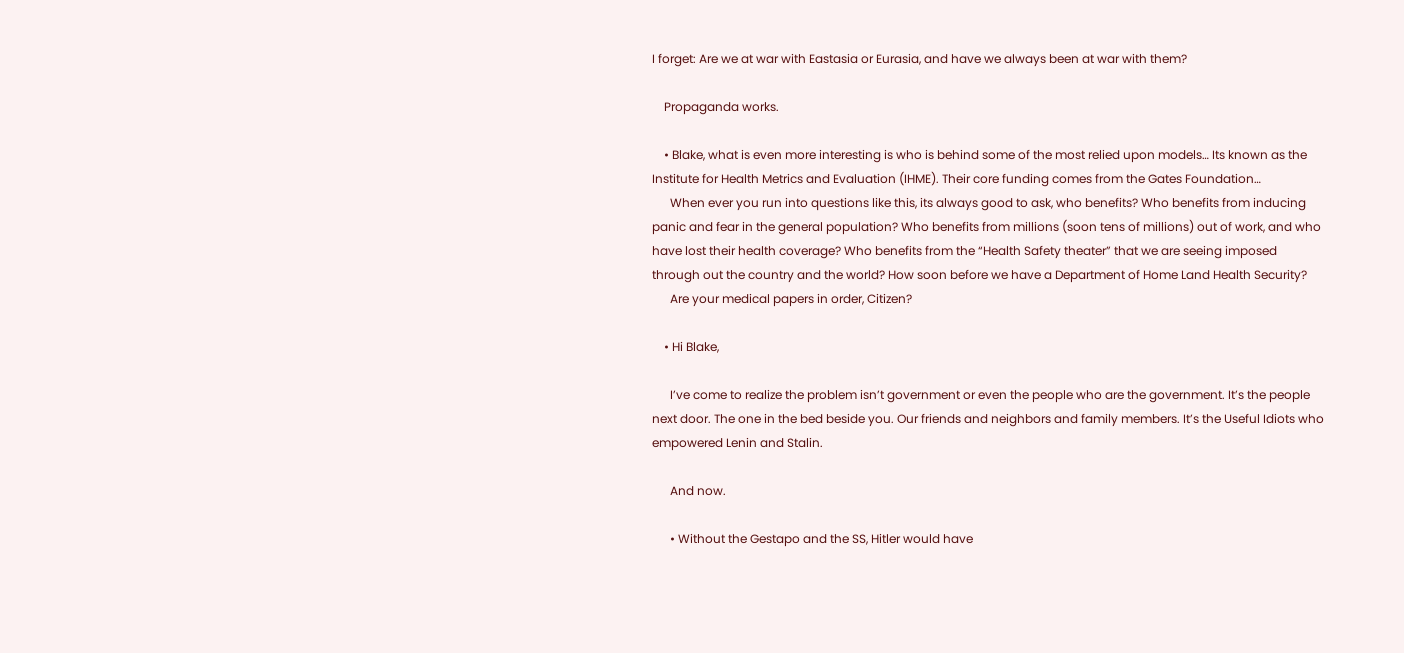I forget: Are we at war with Eastasia or Eurasia, and have we always been at war with them?

    Propaganda works.

    • Blake, what is even more interesting is who is behind some of the most relied upon models… Its known as the Institute for Health Metrics and Evaluation (IHME). Their core funding comes from the Gates Foundation…
      When ever you run into questions like this, its always good to ask, who benefits? Who benefits from inducing panic and fear in the general population? Who benefits from millions (soon tens of millions) out of work, and who have lost their health coverage? Who benefits from the “Health Safety theater” that we are seeing imposed through out the country and the world? How soon before we have a Department of Home Land Health Security?
      Are your medical papers in order, Citizen?

    • Hi Blake,

      I’ve come to realize the problem isn’t government or even the people who are the government. It’s the people next door. The one in the bed beside you. Our friends and neighbors and family members. It’s the Useful Idiots who empowered Lenin and Stalin.

      And now.

      • Without the Gestapo and the SS, Hitler would have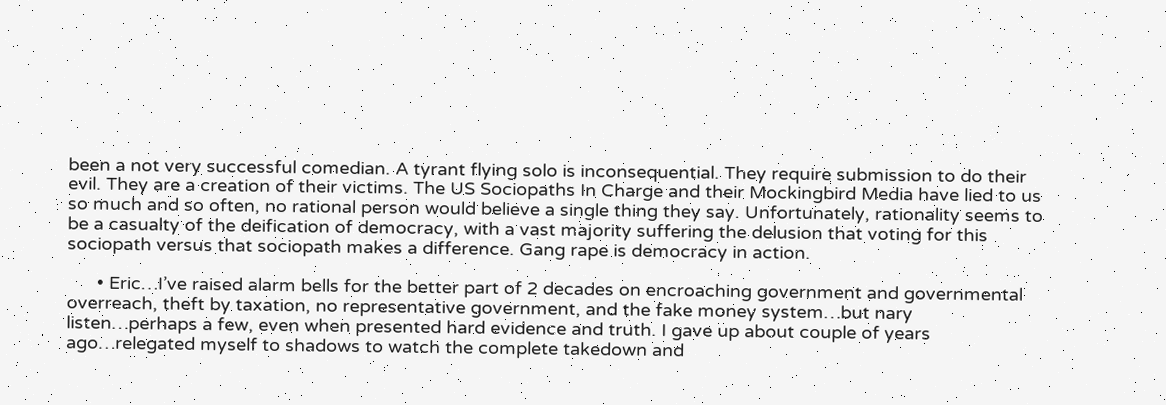been a not very successful comedian. A tyrant flying solo is inconsequential. They require submission to do their evil. They are a creation of their victims. The US Sociopaths In Charge and their Mockingbird Media have lied to us so much and so often, no rational person would believe a single thing they say. Unfortunately, rationality seems to be a casualty of the deification of democracy, with a vast majority suffering the delusion that voting for this sociopath versus that sociopath makes a difference. Gang rape is democracy in action.

      • Eric…I’ve raised alarm bells for the better part of 2 decades on encroaching government and governmental overreach, theft by taxation, no representative government, and the fake money system…but nary listen…perhaps a few, even when presented hard evidence and truth. I gave up about couple of years ago…relegated myself to shadows to watch the complete takedown and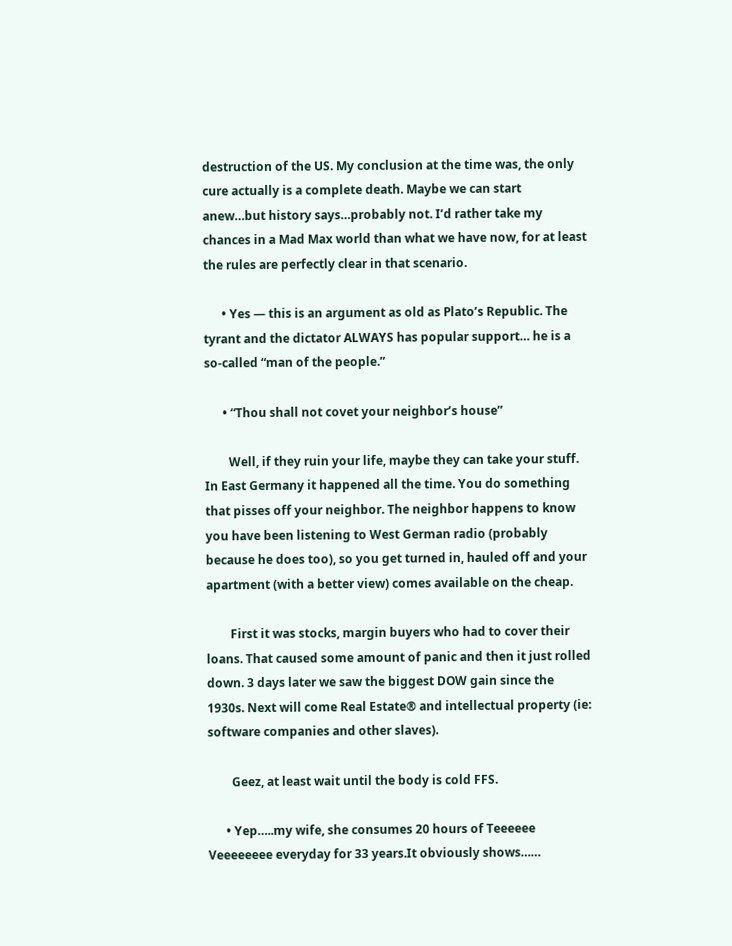destruction of the US. My conclusion at the time was, the only cure actually is a complete death. Maybe we can start anew…but history says…probably not. I’d rather take my chances in a Mad Max world than what we have now, for at least the rules are perfectly clear in that scenario.

      • Yes — this is an argument as old as Plato’s Republic. The tyrant and the dictator ALWAYS has popular support… he is a so-called “man of the people.”

      • “Thou shall not covet your neighbor’s house”

        Well, if they ruin your life, maybe they can take your stuff. In East Germany it happened all the time. You do something that pisses off your neighbor. The neighbor happens to know you have been listening to West German radio (probably because he does too), so you get turned in, hauled off and your apartment (with a better view) comes available on the cheap.

        First it was stocks, margin buyers who had to cover their loans. That caused some amount of panic and then it just rolled down. 3 days later we saw the biggest DOW gain since the 1930s. Next will come Real Estate® and intellectual property (ie: software companies and other slaves).

        Geez, at least wait until the body is cold FFS.

      • Yep…..my wife, she consumes 20 hours of Teeeeee Veeeeeeee everyday for 33 years.It obviously shows……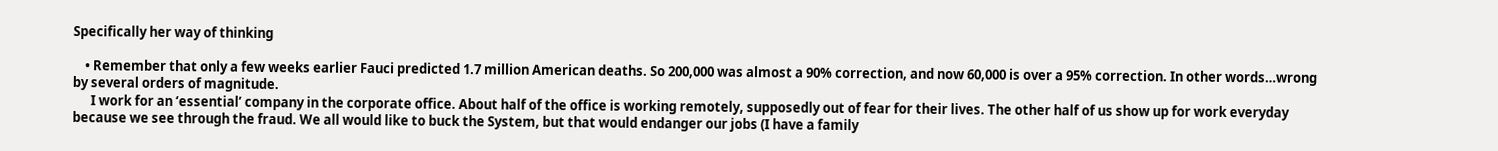Specifically her way of thinking

    • Remember that only a few weeks earlier Fauci predicted 1.7 million American deaths. So 200,000 was almost a 90% correction, and now 60,000 is over a 95% correction. In other words…wrong by several orders of magnitude.
      I work for an ‘essential’ company in the corporate office. About half of the office is working remotely, supposedly out of fear for their lives. The other half of us show up for work everyday because we see through the fraud. We all would like to buck the System, but that would endanger our jobs (I have a family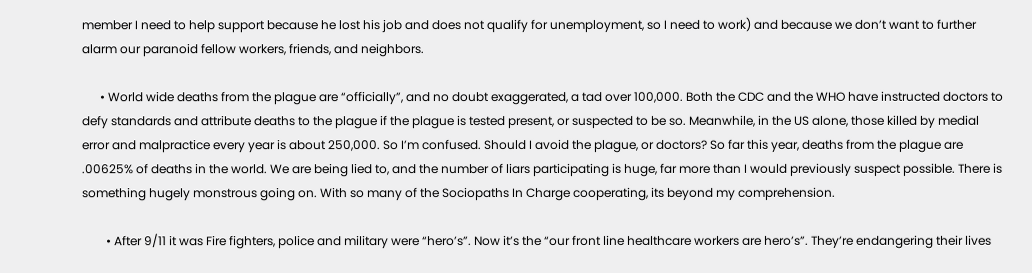member I need to help support because he lost his job and does not qualify for unemployment, so I need to work) and because we don’t want to further alarm our paranoid fellow workers, friends, and neighbors.

      • World wide deaths from the plague are “officially”, and no doubt exaggerated, a tad over 100,000. Both the CDC and the WHO have instructed doctors to defy standards and attribute deaths to the plague if the plague is tested present, or suspected to be so. Meanwhile, in the US alone, those killed by medial error and malpractice every year is about 250,000. So I’m confused. Should I avoid the plague, or doctors? So far this year, deaths from the plague are .00625% of deaths in the world. We are being lied to, and the number of liars participating is huge, far more than I would previously suspect possible. There is something hugely monstrous going on. With so many of the Sociopaths In Charge cooperating, its beyond my comprehension.

        • After 9/11 it was Fire fighters, police and military were “hero’s”. Now it’s the “our front line healthcare workers are hero’s”. They’re endangering their lives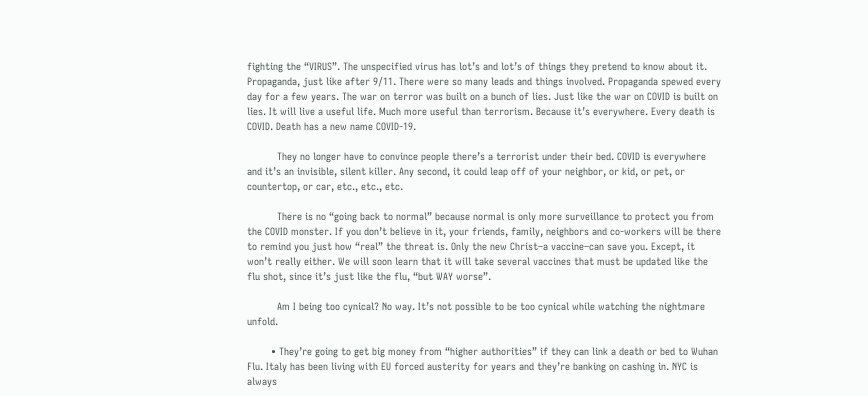fighting the “VIRUS”. The unspecified virus has lot’s and lot’s of things they pretend to know about it. Propaganda, just like after 9/11. There were so many leads and things involved. Propaganda spewed every day for a few years. The war on terror was built on a bunch of lies. Just like the war on COVID is built on lies. It will live a useful life. Much more useful than terrorism. Because it’s everywhere. Every death is COVID. Death has a new name COVID-19.

          They no longer have to convince people there’s a terrorist under their bed. COVID is everywhere and it’s an invisible, silent killer. Any second, it could leap off of your neighbor, or kid, or pet, or countertop, or car, etc., etc., etc.

          There is no “going back to normal” because normal is only more surveillance to protect you from the COVID monster. If you don’t believe in it, your friends, family, neighbors and co-workers will be there to remind you just how “real” the threat is. Only the new Christ–a vaccine–can save you. Except, it won’t really either. We will soon learn that it will take several vaccines that must be updated like the flu shot, since it’s just like the flu, “but WAY worse”.

          Am I being too cynical? No way. It’s not possible to be too cynical while watching the nightmare unfold.

        • They’re going to get big money from “higher authorities” if they can link a death or bed to Wuhan Flu. Italy has been living with EU forced austerity for years and they’re banking on cashing in. NYC is always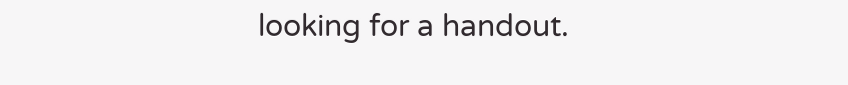looking for a handout.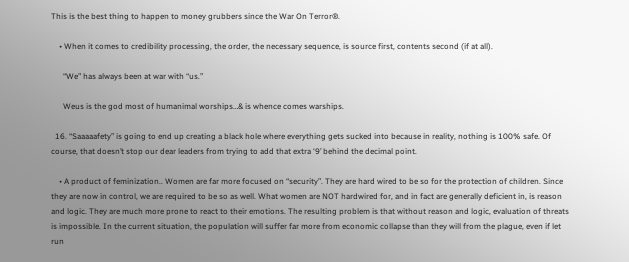This is the best thing to happen to money grubbers since the War On Terror®.

    • When it comes to credibility processing, the order, the necessary sequence, is source first, contents second (if at all).

      “We” has always been at war with “us.”

      Weus is the god most of humanimal worships…& is whence comes warships.

  16. “Saaaaafety” is going to end up creating a black hole where everything gets sucked into because in reality, nothing is 100% safe. Of course, that doesn’t stop our dear leaders from trying to add that extra ‘9’ behind the decimal point.

    • A product of feminization.. Women are far more focused on “security”. They are hard wired to be so for the protection of children. Since they are now in control, we are required to be so as well. What women are NOT hardwired for, and in fact are generally deficient in, is reason and logic. They are much more prone to react to their emotions. The resulting problem is that without reason and logic, evaluation of threats is impossible. In the current situation, the population will suffer far more from economic collapse than they will from the plague, even if let run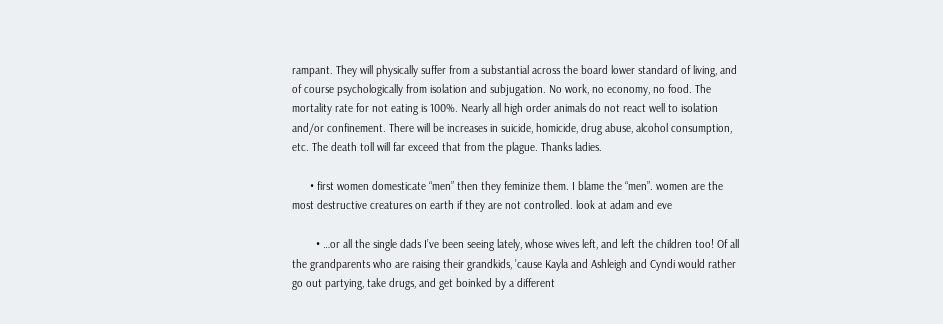rampant. They will physically suffer from a substantial across the board lower standard of living, and of course psychologically from isolation and subjugation. No work, no economy, no food. The mortality rate for not eating is 100%. Nearly all high order animals do not react well to isolation and/or confinement. There will be increases in suicide, homicide, drug abuse, alcohol consumption, etc. The death toll will far exceed that from the plague. Thanks ladies.

      • first women domesticate “men” then they feminize them. I blame the “men”. women are the most destructive creatures on earth if they are not controlled. look at adam and eve

        • …or all the single dads I’ve been seeing lately, whose wives left, and left the children too! Of all the grandparents who are raising their grandkids, ’cause Kayla and Ashleigh and Cyndi would rather go out partying, take drugs, and get boinked by a different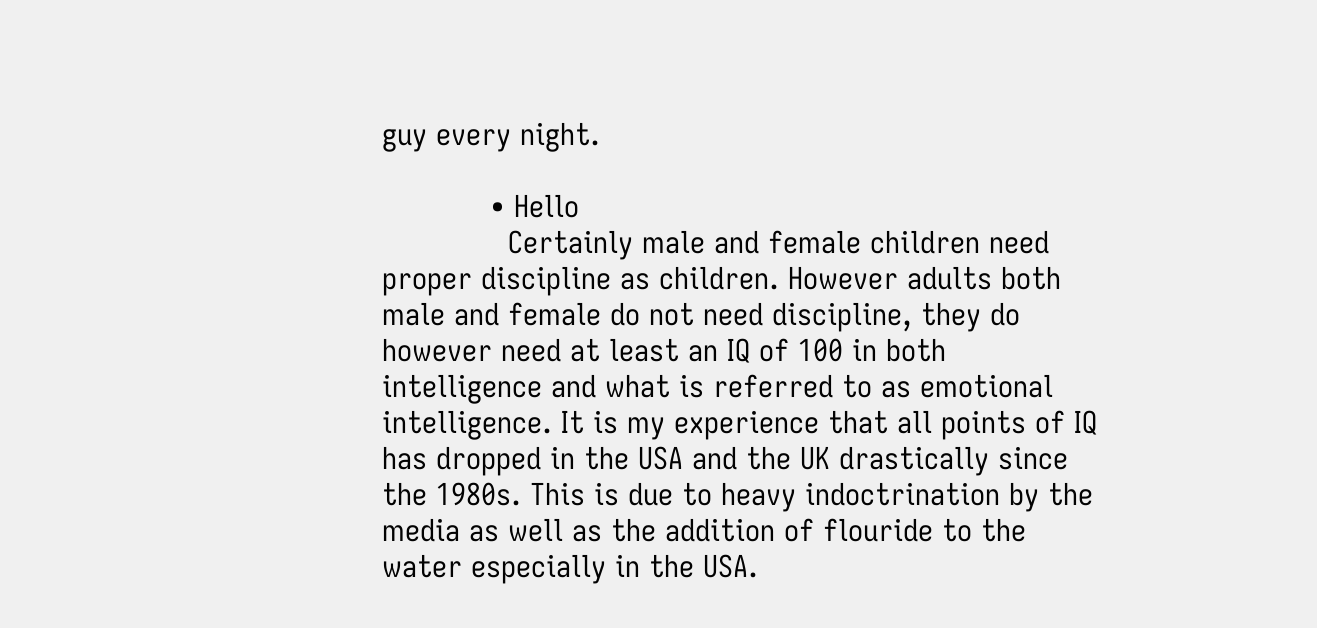guy every night.

            • Hello
              Certainly male and female children need proper discipline as children. However adults both male and female do not need discipline, they do however need at least an IQ of 100 in both intelligence and what is referred to as emotional intelligence. It is my experience that all points of IQ has dropped in the USA and the UK drastically since the 1980s. This is due to heavy indoctrination by the media as well as the addition of flouride to the water especially in the USA.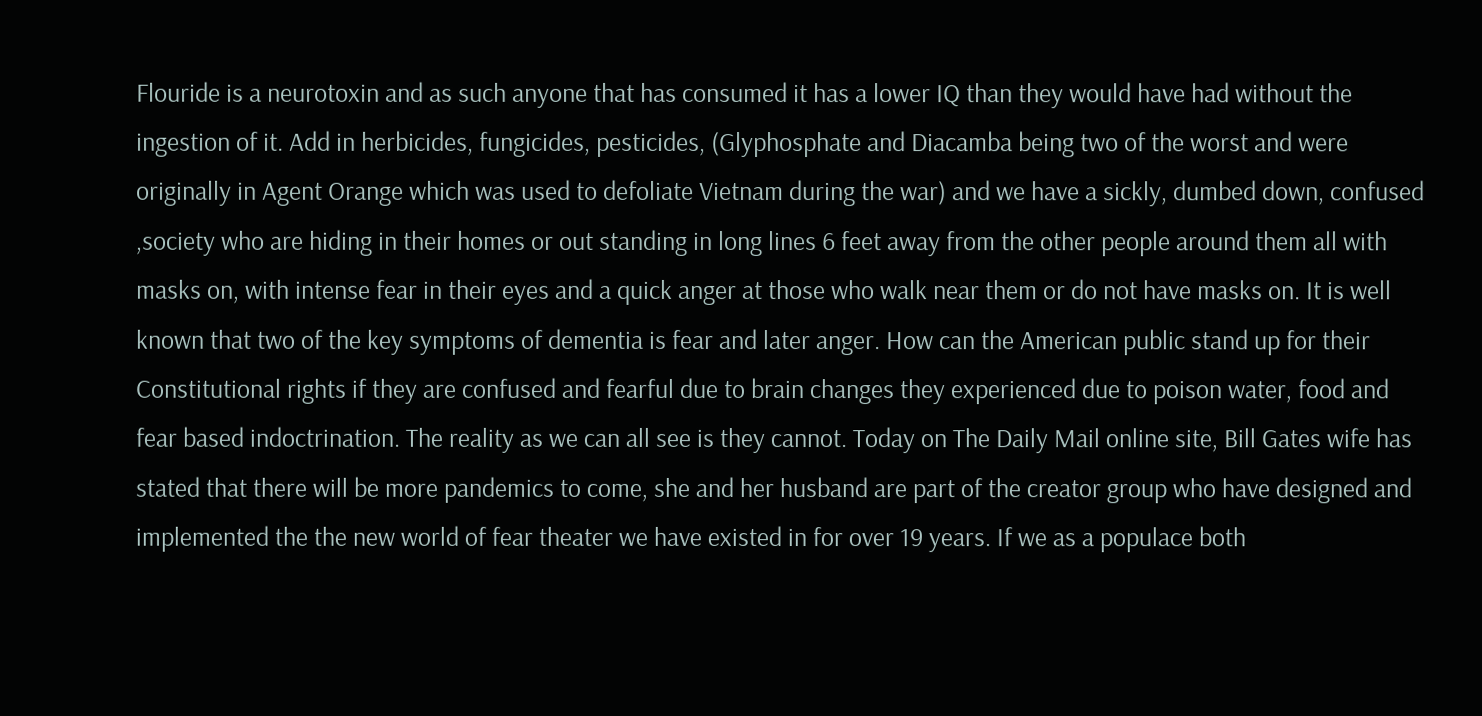Flouride is a neurotoxin and as such anyone that has consumed it has a lower IQ than they would have had without the ingestion of it. Add in herbicides, fungicides, pesticides, (Glyphosphate and Diacamba being two of the worst and were originally in Agent Orange which was used to defoliate Vietnam during the war) and we have a sickly, dumbed down, confused ,society who are hiding in their homes or out standing in long lines 6 feet away from the other people around them all with masks on, with intense fear in their eyes and a quick anger at those who walk near them or do not have masks on. It is well known that two of the key symptoms of dementia is fear and later anger. How can the American public stand up for their Constitutional rights if they are confused and fearful due to brain changes they experienced due to poison water, food and fear based indoctrination. The reality as we can all see is they cannot. Today on The Daily Mail online site, Bill Gates wife has stated that there will be more pandemics to come, she and her husband are part of the creator group who have designed and implemented the the new world of fear theater we have existed in for over 19 years. If we as a populace both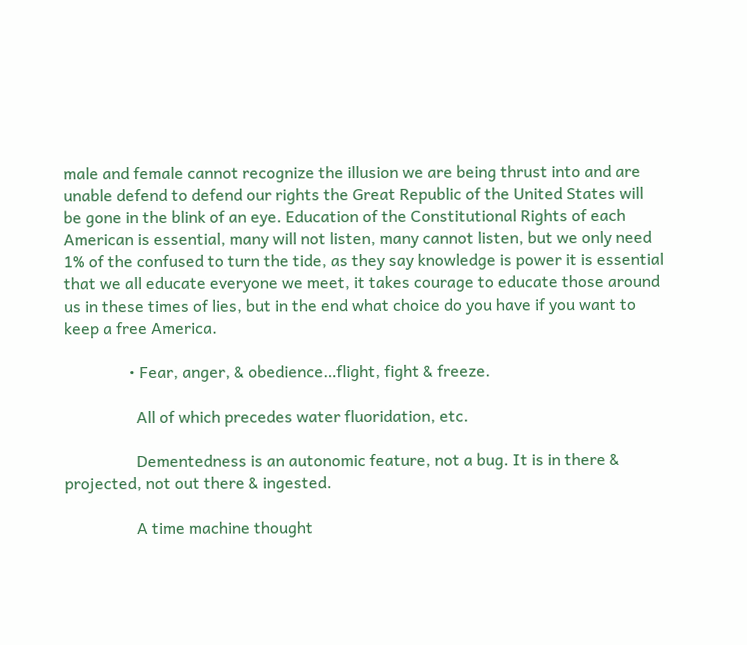male and female cannot recognize the illusion we are being thrust into and are unable defend to defend our rights the Great Republic of the United States will be gone in the blink of an eye. Education of the Constitutional Rights of each American is essential, many will not listen, many cannot listen, but we only need 1% of the confused to turn the tide, as they say knowledge is power it is essential that we all educate everyone we meet, it takes courage to educate those around us in these times of lies, but in the end what choice do you have if you want to keep a free America.

                • Fear, anger, & obedience…flight, fight & freeze.

                  All of which precedes water fluoridation, etc.

                  Dementedness is an autonomic feature, not a bug. It is in there & projected, not out there & ingested.

                  A time machine thought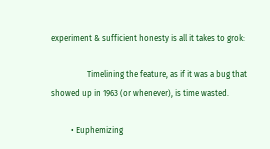experiment & sufficient honesty is all it takes to grok:

                  Timelining the feature, as if it was a bug that showed up in 1963 (or whenever), is time wasted.

          • Euphemizing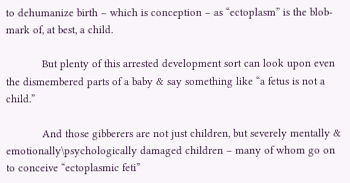to dehumanize birth – which is conception – as “ectoplasm” is the blob-mark of, at best, a child.

            But plenty of this arrested development sort can look upon even the dismembered parts of a baby & say something like “a fetus is not a child.”

            And those gibberers are not just children, but severely mentally & emotionally\psychologically damaged children – many of whom go on to conceive “ectoplasmic feti”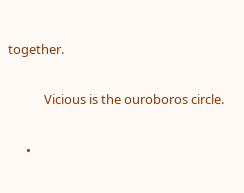together.

            Vicious is the ouroboros circle.

      •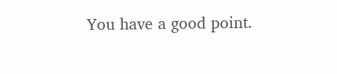You have a good point.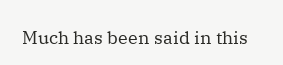Much has been said in this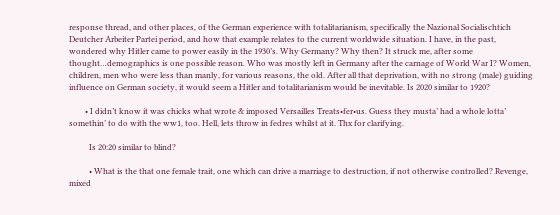response thread, and other places, of the German experience with totalitarianism, specifically the Nazional Socialischtich Deutcher Arbeiter Partei period, and how that example relates to the current worldwide situation. I have, in the past, wondered why Hitler came to power easily in the 1930’s. Why Germany? Why then? It struck me, after some thought…demographics is one possible reason. Who was mostly left in Germany after the carnage of World War I? Women, children, men who were less than manly, for various reasons, the old. After all that deprivation, with no strong (male) guiding influence on German society, it would seem a Hitler and totalitarianism would be inevitable. Is 2020 similar to 1920?

        • I didn’t know it was chicks what wrote & imposed Versailles Treats•fer•us. Guess they musta’ had a whole lotta’ somethin’ to do with the ww1, too. Hell, lets throw in fedres whilst at it. Thx for clarifying.

          Is 20:20 similar to blind?

          • What is the that one female trait, one which can drive a marriage to destruction, if not otherwise controlled? Revenge, mixed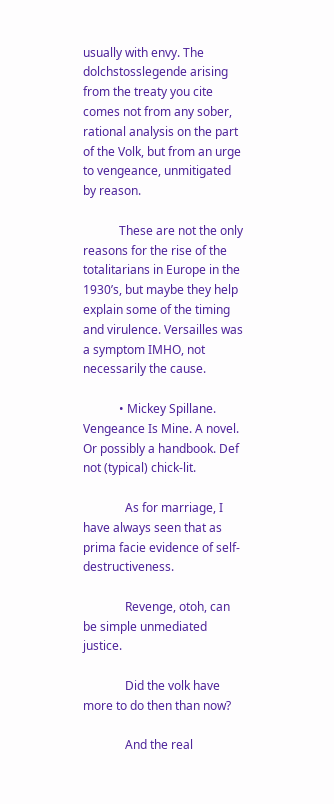usually with envy. The dolchstosslegende arising from the treaty you cite comes not from any sober, rational analysis on the part of the Volk, but from an urge to vengeance, unmitigated by reason.

            These are not the only reasons for the rise of the totalitarians in Europe in the 1930’s, but maybe they help explain some of the timing and virulence. Versailles was a symptom IMHO, not necessarily the cause.

            • Mickey Spillane. Vengeance Is Mine. A novel. Or possibly a handbook. Def not (typical) chick-lit.

              As for marriage, I have always seen that as prima facie evidence of self-destructiveness.

              Revenge, otoh, can be simple unmediated justice.

              Did the volk have more to do then than now?

              And the real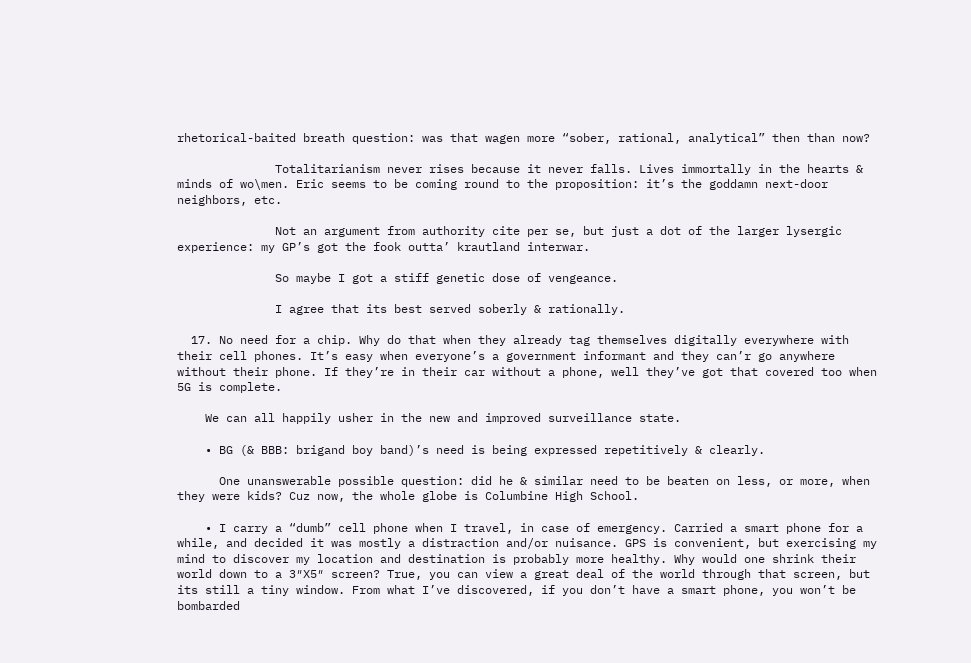rhetorical-baited breath question: was that wagen more “sober, rational, analytical” then than now?

              Totalitarianism never rises because it never falls. Lives immortally in the hearts & minds of wo\men. Eric seems to be coming round to the proposition: it’s the goddamn next-door neighbors, etc.

              Not an argument from authority cite per se, but just a dot of the larger lysergic experience: my GP’s got the fook outta’ krautland interwar.

              So maybe I got a stiff genetic dose of vengeance.

              I agree that its best served soberly & rationally.

  17. No need for a chip. Why do that when they already tag themselves digitally everywhere with their cell phones. It’s easy when everyone’s a government informant and they can’r go anywhere without their phone. If they’re in their car without a phone, well they’ve got that covered too when 5G is complete.

    We can all happily usher in the new and improved surveillance state.

    • BG (& BBB: brigand boy band)’s need is being expressed repetitively & clearly.

      One unanswerable possible question: did he & similar need to be beaten on less, or more, when they were kids? Cuz now, the whole globe is Columbine High School.

    • I carry a “dumb” cell phone when I travel, in case of emergency. Carried a smart phone for a while, and decided it was mostly a distraction and/or nuisance. GPS is convenient, but exercising my mind to discover my location and destination is probably more healthy. Why would one shrink their world down to a 3″X5″ screen? True, you can view a great deal of the world through that screen, but its still a tiny window. From what I’ve discovered, if you don’t have a smart phone, you won’t be bombarded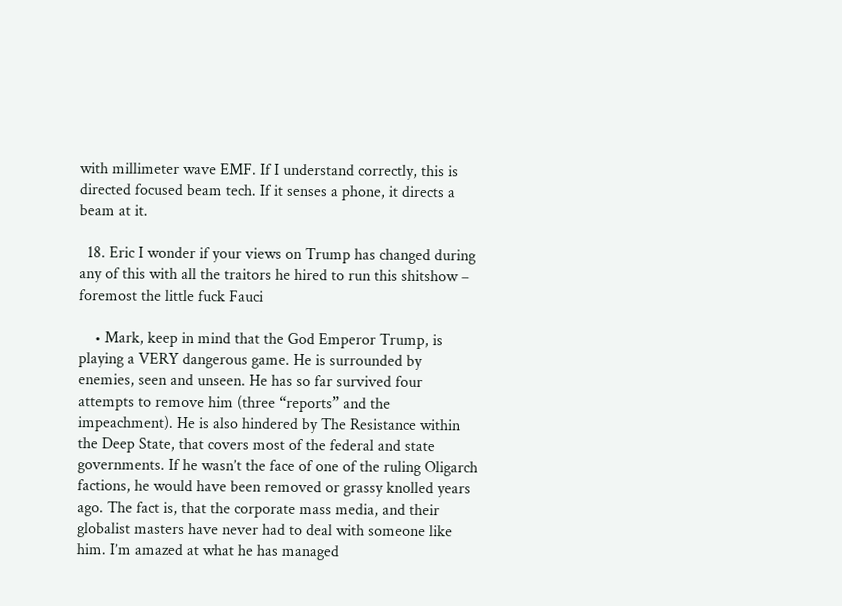with millimeter wave EMF. If I understand correctly, this is directed focused beam tech. If it senses a phone, it directs a beam at it.

  18. Eric I wonder if your views on Trump has changed during any of this with all the traitors he hired to run this shitshow – foremost the little fuck Fauci

    • Mark, keep in mind that the God Emperor Trump, is playing a VERY dangerous game. He is surrounded by enemies, seen and unseen. He has so far survived four attempts to remove him (three “reports” and the impeachment). He is also hindered by The Resistance within the Deep State, that covers most of the federal and state governments. If he wasn’t the face of one of the ruling Oligarch factions, he would have been removed or grassy knolled years ago. The fact is, that the corporate mass media, and their globalist masters have never had to deal with someone like him. I’m amazed at what he has managed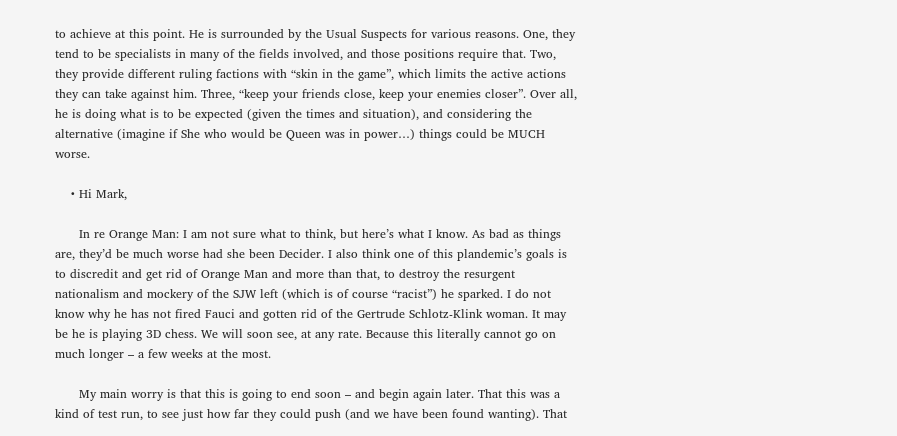to achieve at this point. He is surrounded by the Usual Suspects for various reasons. One, they tend to be specialists in many of the fields involved, and those positions require that. Two, they provide different ruling factions with “skin in the game”, which limits the active actions they can take against him. Three, “keep your friends close, keep your enemies closer”. Over all, he is doing what is to be expected (given the times and situation), and considering the alternative (imagine if She who would be Queen was in power…) things could be MUCH worse.

    • Hi Mark,

      In re Orange Man: I am not sure what to think, but here’s what I know. As bad as things are, they’d be much worse had she been Decider. I also think one of this plandemic’s goals is to discredit and get rid of Orange Man and more than that, to destroy the resurgent nationalism and mockery of the SJW left (which is of course “racist”) he sparked. I do not know why he has not fired Fauci and gotten rid of the Gertrude Schlotz-Klink woman. It may be he is playing 3D chess. We will soon see, at any rate. Because this literally cannot go on much longer – a few weeks at the most.

      My main worry is that this is going to end soon – and begin again later. That this was a kind of test run, to see just how far they could push (and we have been found wanting). That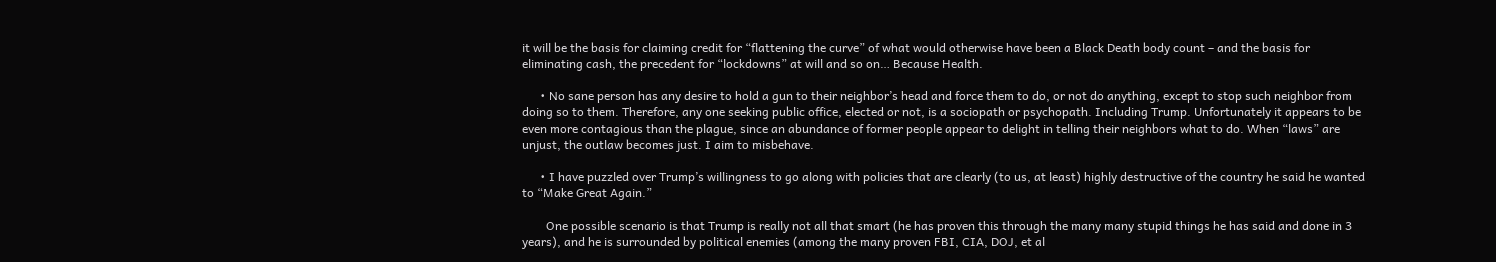it will be the basis for claiming credit for “flattening the curve” of what would otherwise have been a Black Death body count – and the basis for eliminating cash, the precedent for “lockdowns” at will and so on… Because Health.

      • No sane person has any desire to hold a gun to their neighbor’s head and force them to do, or not do anything, except to stop such neighbor from doing so to them. Therefore, any one seeking public office, elected or not, is a sociopath or psychopath. Including Trump. Unfortunately it appears to be even more contagious than the plague, since an abundance of former people appear to delight in telling their neighbors what to do. When “laws” are unjust, the outlaw becomes just. I aim to misbehave.

      • I have puzzled over Trump’s willingness to go along with policies that are clearly (to us, at least) highly destructive of the country he said he wanted to “Make Great Again.”

        One possible scenario is that Trump is really not all that smart (he has proven this through the many many stupid things he has said and done in 3 years), and he is surrounded by political enemies (among the many proven FBI, CIA, DOJ, et al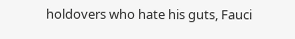holdovers who hate his guts, Fauci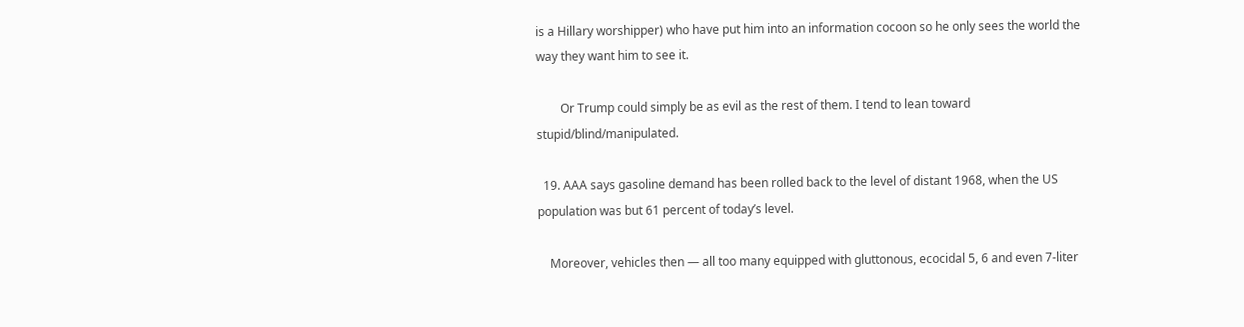is a Hillary worshipper) who have put him into an information cocoon so he only sees the world the way they want him to see it.

        Or Trump could simply be as evil as the rest of them. I tend to lean toward stupid/blind/manipulated.

  19. AAA says gasoline demand has been rolled back to the level of distant 1968, when the US population was but 61 percent of today’s level.

    Moreover, vehicles then — all too many equipped with gluttonous, ecocidal 5, 6 and even 7-liter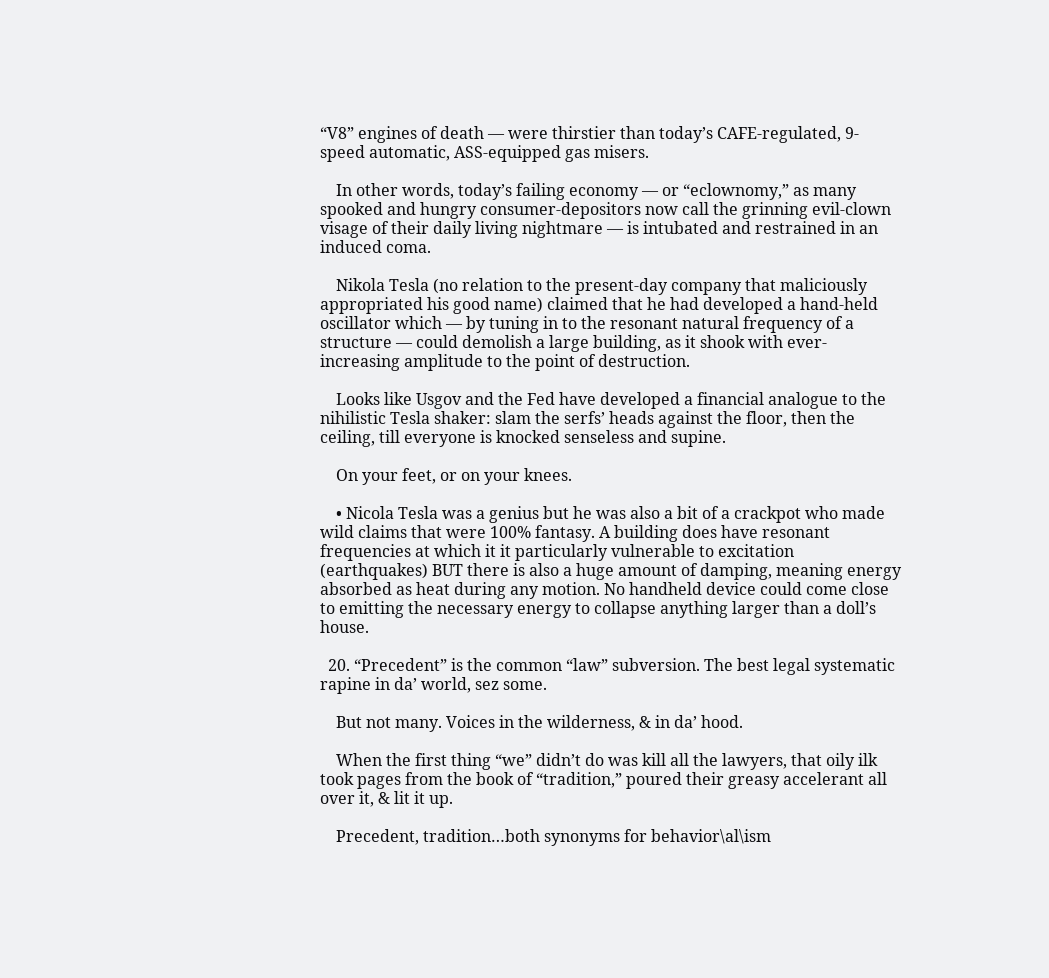“V8” engines of death — were thirstier than today’s CAFE-regulated, 9-speed automatic, ASS-equipped gas misers.

    In other words, today’s failing economy — or “eclownomy,” as many spooked and hungry consumer-depositors now call the grinning evil-clown visage of their daily living nightmare — is intubated and restrained in an induced coma.

    Nikola Tesla (no relation to the present-day company that maliciously appropriated his good name) claimed that he had developed a hand-held oscillator which — by tuning in to the resonant natural frequency of a structure — could demolish a large building, as it shook with ever-increasing amplitude to the point of destruction.

    Looks like Usgov and the Fed have developed a financial analogue to the nihilistic Tesla shaker: slam the serfs’ heads against the floor, then the ceiling, till everyone is knocked senseless and supine.

    On your feet, or on your knees.

    • Nicola Tesla was a genius but he was also a bit of a crackpot who made wild claims that were 100% fantasy. A building does have resonant frequencies at which it it particularly vulnerable to excitation (earthquakes) BUT there is also a huge amount of damping, meaning energy absorbed as heat during any motion. No handheld device could come close to emitting the necessary energy to collapse anything larger than a doll’s house.

  20. “Precedent” is the common “law” subversion. The best legal systematic rapine in da’ world, sez some.

    But not many. Voices in the wilderness, & in da’ hood.

    When the first thing “we” didn’t do was kill all the lawyers, that oily ilk took pages from the book of “tradition,” poured their greasy accelerant all over it, & lit it up.

    Precedent, tradition…both synonyms for behavior\al\ism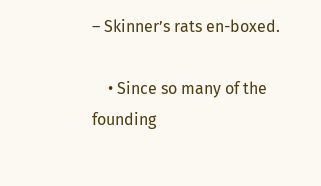– Skinner’s rats en-boxed.

    • Since so many of the founding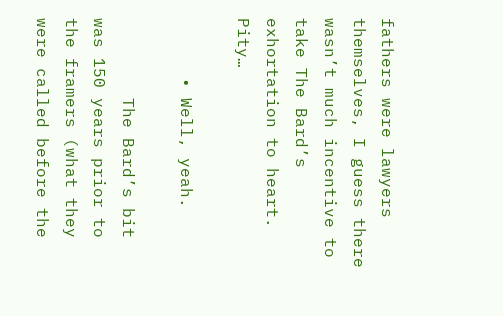fathers were lawyers themselves, I guess there wasn’t much incentive to take The Bard’s exhortation to heart. Pity…

      • Well, yeah.

        The Bard’s bit was 150 years prior to the framers (what they were called before the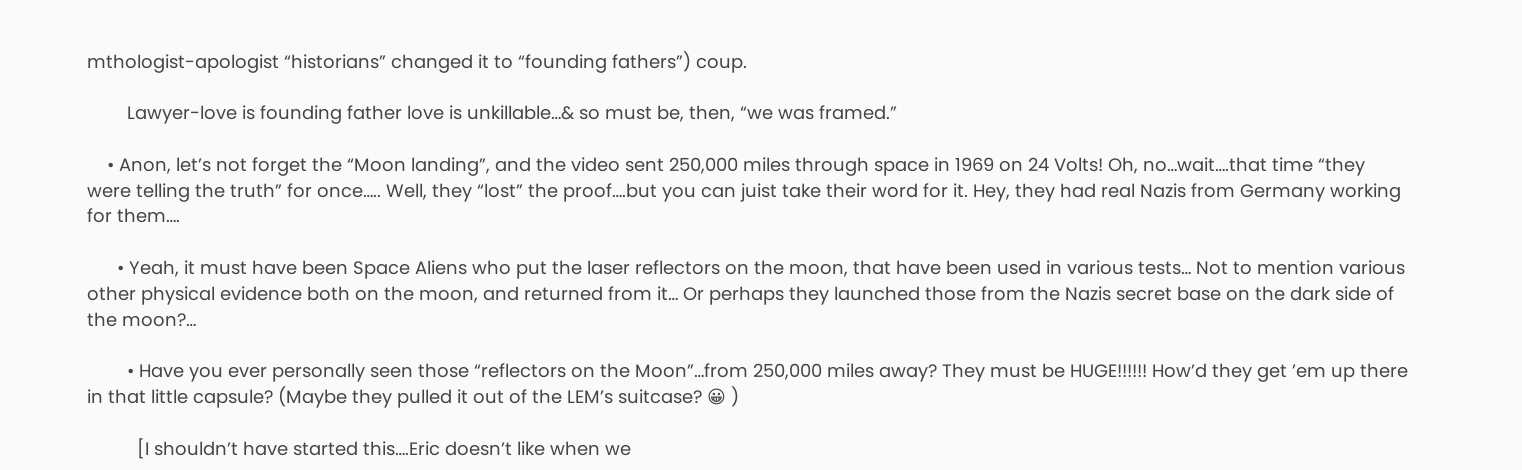mthologist-apologist “historians” changed it to “founding fathers”) coup.

        Lawyer-love is founding father love is unkillable…& so must be, then, “we was framed.”

    • Anon, let’s not forget the “Moon landing”, and the video sent 250,000 miles through space in 1969 on 24 Volts! Oh, no…wait….that time “they were telling the truth” for once….. Well, they “lost” the proof….but you can juist take their word for it. Hey, they had real Nazis from Germany working for them….

      • Yeah, it must have been Space Aliens who put the laser reflectors on the moon, that have been used in various tests… Not to mention various other physical evidence both on the moon, and returned from it… Or perhaps they launched those from the Nazis secret base on the dark side of the moon?…

        • Have you ever personally seen those “reflectors on the Moon”…from 250,000 miles away? They must be HUGE!!!!!! How’d they get ’em up there in that little capsule? (Maybe they pulled it out of the LEM’s suitcase? 😀 )

          [I shouldn’t have started this….Eric doesn’t like when we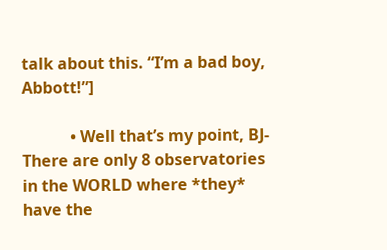talk about this. “I’m a bad boy, Abbott!”]

            • Well that’s my point, BJ- There are only 8 observatories in the WORLD where *they* have the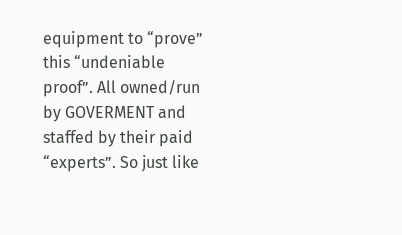equipment to “prove” this “undeniable proof”. All owned/run by GOVERMENT and staffed by their paid “experts”. So just like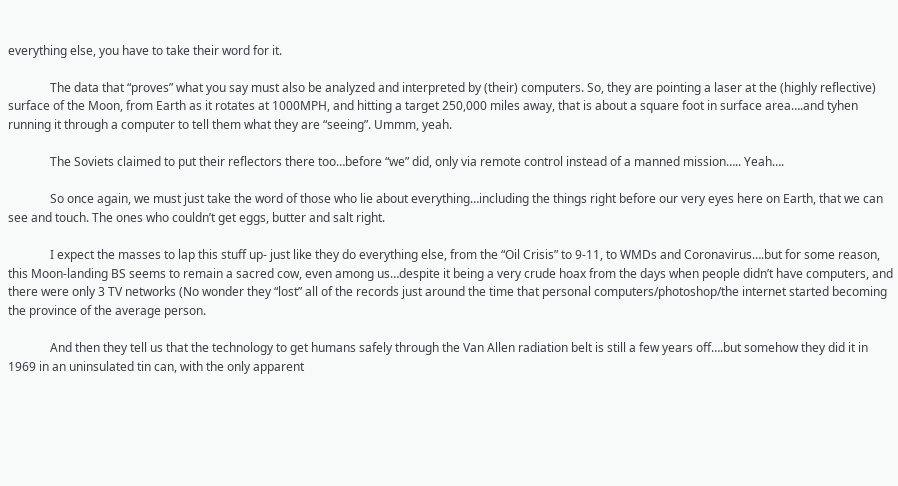everything else, you have to take their word for it.

              The data that “proves” what you say must also be analyzed and interpreted by (their) computers. So, they are pointing a laser at the (highly reflective) surface of the Moon, from Earth as it rotates at 1000MPH, and hitting a target 250,000 miles away, that is about a square foot in surface area….and tyhen running it through a computer to tell them what they are “seeing”. Ummm, yeah.

              The Soviets claimed to put their reflectors there too…before “we” did, only via remote control instead of a manned mission….. Yeah….

              So once again, we must just take the word of those who lie about everything…including the things right before our very eyes here on Earth, that we can see and touch. The ones who couldn’t get eggs, butter and salt right.

              I expect the masses to lap this stuff up- just like they do everything else, from the “Oil Crisis” to 9-11, to WMDs and Coronavirus….but for some reason, this Moon-landing BS seems to remain a sacred cow, even among us…despite it being a very crude hoax from the days when people didn’t have computers, and there were only 3 TV networks (No wonder they “lost” all of the records just around the time that personal computers/photoshop/the internet started becoming the province of the average person.

              And then they tell us that the technology to get humans safely through the Van Allen radiation belt is still a few years off….but somehow they did it in 1969 in an uninsulated tin can, with the only apparent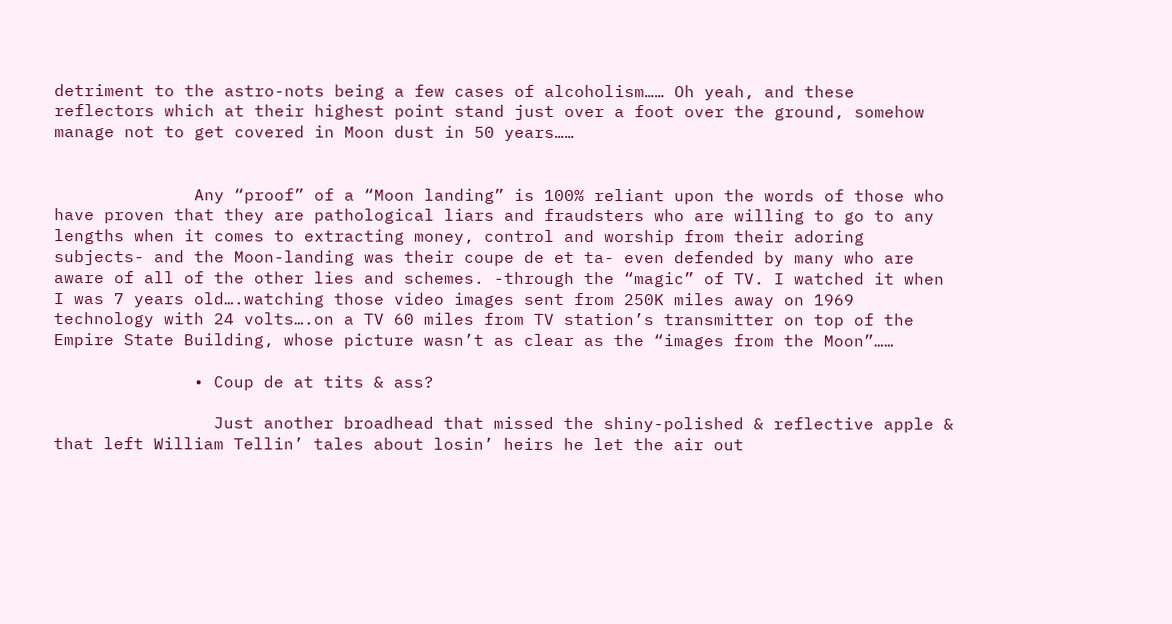detriment to the astro-nots being a few cases of alcoholism…… Oh yeah, and these reflectors which at their highest point stand just over a foot over the ground, somehow manage not to get covered in Moon dust in 50 years……


              Any “proof” of a “Moon landing” is 100% reliant upon the words of those who have proven that they are pathological liars and fraudsters who are willing to go to any lengths when it comes to extracting money, control and worship from their adoring subjects- and the Moon-landing was their coupe de et ta- even defended by many who are aware of all of the other lies and schemes. -through the “magic” of TV. I watched it when I was 7 years old….watching those video images sent from 250K miles away on 1969 technology with 24 volts….on a TV 60 miles from TV station’s transmitter on top of the Empire State Building, whose picture wasn’t as clear as the “images from the Moon”……

              • Coup de at tits & ass?

                Just another broadhead that missed the shiny-polished & reflective apple & that left William Tellin’ tales about losin’ heirs he let the air out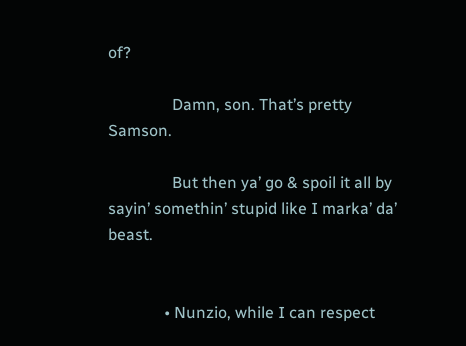of?

                Damn, son. That’s pretty Samson.

                But then ya’ go & spoil it all by sayin’ somethin’ stupid like I marka’ da’ beast.


              • Nunzio, while I can respect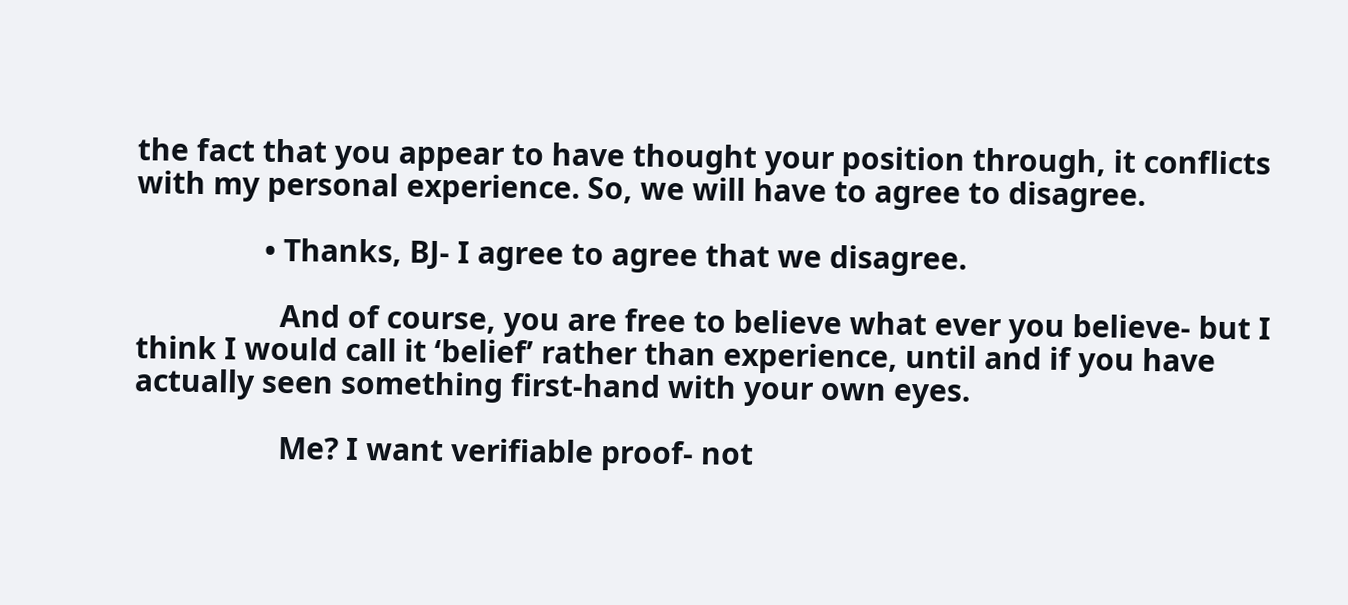the fact that you appear to have thought your position through, it conflicts with my personal experience. So, we will have to agree to disagree.

                • Thanks, BJ- I agree to agree that we disagree.

                  And of course, you are free to believe what ever you believe- but I think I would call it ‘belief’ rather than experience, until and if you have actually seen something first-hand with your own eyes.

                  Me? I want verifiable proof- not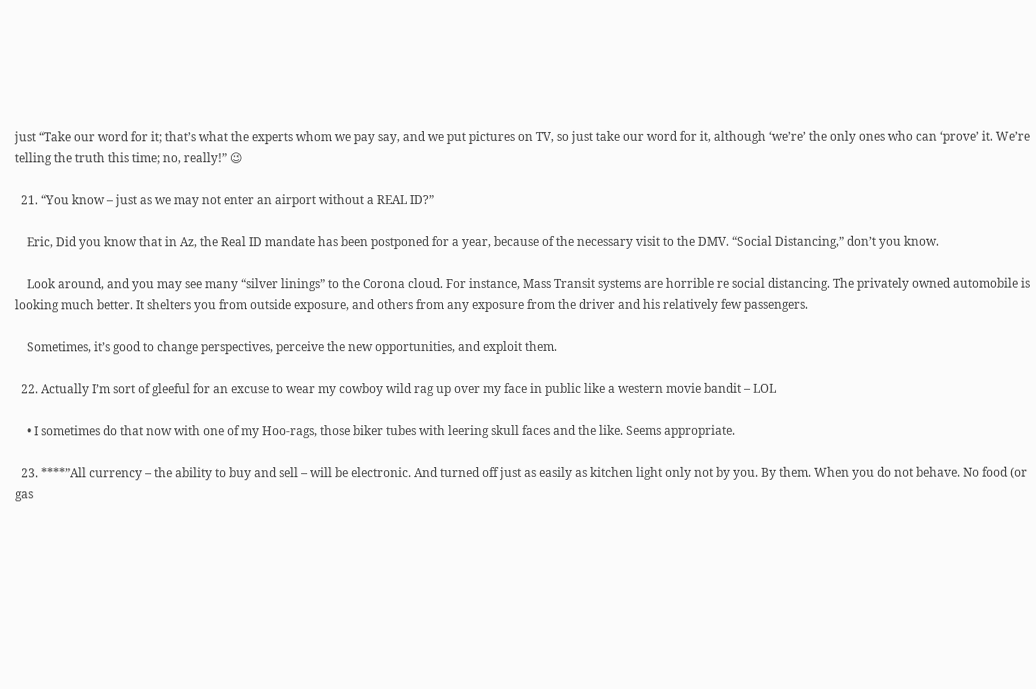just “Take our word for it; that’s what the experts whom we pay say, and we put pictures on TV, so just take our word for it, although ‘we’re’ the only ones who can ‘prove’ it. We’re telling the truth this time; no, really!” 😉

  21. “You know – just as we may not enter an airport without a REAL ID?”

    Eric, Did you know that in Az, the Real ID mandate has been postponed for a year, because of the necessary visit to the DMV. “Social Distancing,” don’t you know.

    Look around, and you may see many “silver linings” to the Corona cloud. For instance, Mass Transit systems are horrible re social distancing. The privately owned automobile is looking much better. It shelters you from outside exposure, and others from any exposure from the driver and his relatively few passengers.

    Sometimes, it’s good to change perspectives, perceive the new opportunities, and exploit them.

  22. Actually I’m sort of gleeful for an excuse to wear my cowboy wild rag up over my face in public like a western movie bandit – LOL

    • I sometimes do that now with one of my Hoo-rags, those biker tubes with leering skull faces and the like. Seems appropriate.

  23. ****”All currency – the ability to buy and sell – will be electronic. And turned off just as easily as kitchen light only not by you. By them. When you do not behave. No food (or gas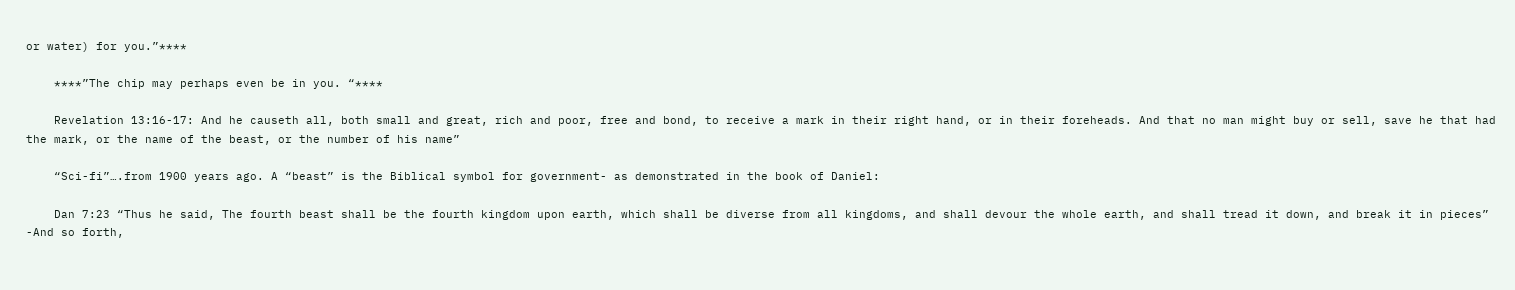or water) for you.”****

    ****”The chip may perhaps even be in you. “****

    Revelation 13:16-17: And he causeth all, both small and great, rich and poor, free and bond, to receive a mark in their right hand, or in their foreheads. And that no man might buy or sell, save he that had the mark, or the name of the beast, or the number of his name”

    “Sci-fi”….from 1900 years ago. A “beast” is the Biblical symbol for government- as demonstrated in the book of Daniel:

    Dan 7:23 “Thus he said, The fourth beast shall be the fourth kingdom upon earth, which shall be diverse from all kingdoms, and shall devour the whole earth, and shall tread it down, and break it in pieces” -And so forth,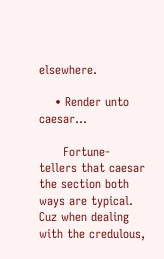elsewhere.

    • Render unto caesar…

      Fortune-tellers that caesar the section both ways are typical. Cuz when dealing with the credulous,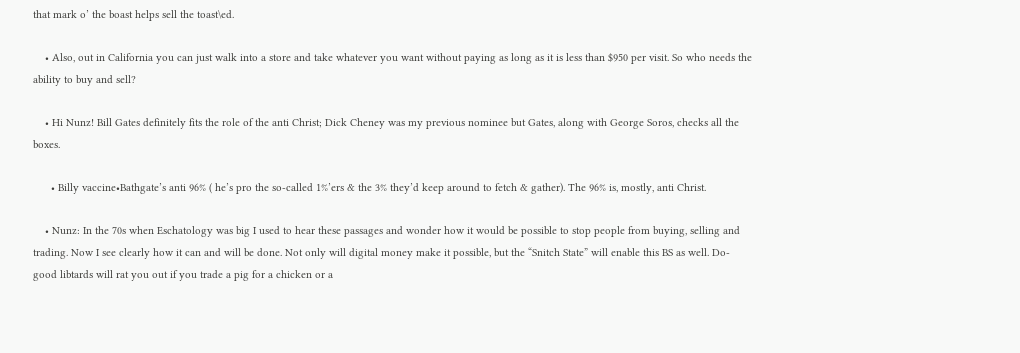that mark o’ the boast helps sell the toast\ed.

    • Also, out in California you can just walk into a store and take whatever you want without paying as long as it is less than $950 per visit. So who needs the ability to buy and sell?

    • Hi Nunz! Bill Gates definitely fits the role of the anti Christ; Dick Cheney was my previous nominee but Gates, along with George Soros, checks all the boxes.

      • Billy vaccine•Bathgate’s anti 96% ( he’s pro the so-called 1%’ers & the 3% they’d keep around to fetch & gather). The 96% is, mostly, anti Christ.

    • Nunz: In the 70s when Eschatology was big I used to hear these passages and wonder how it would be possible to stop people from buying, selling and trading. Now I see clearly how it can and will be done. Not only will digital money make it possible, but the “Snitch State” will enable this BS as well. Do-good libtards will rat you out if you trade a pig for a chicken or a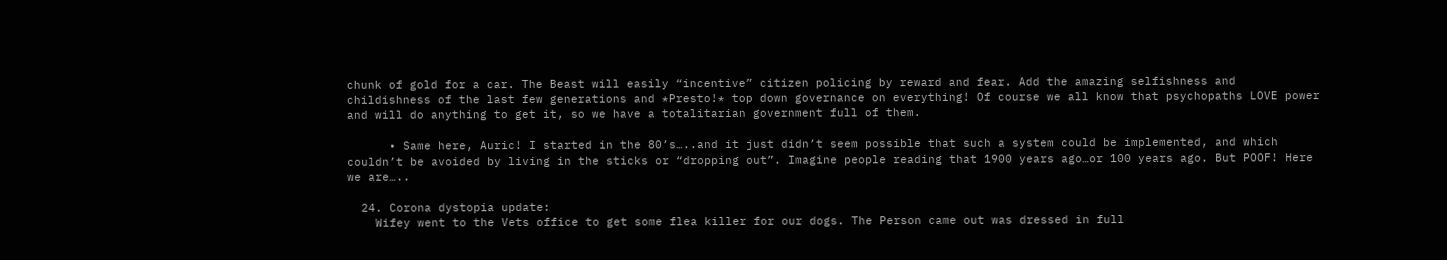chunk of gold for a car. The Beast will easily “incentive” citizen policing by reward and fear. Add the amazing selfishness and childishness of the last few generations and *Presto!* top down governance on everything! Of course we all know that psychopaths LOVE power and will do anything to get it, so we have a totalitarian government full of them.

      • Same here, Auric! I started in the 80’s…..and it just didn’t seem possible that such a system could be implemented, and which couldn’t be avoided by living in the sticks or “dropping out”. Imagine people reading that 1900 years ago…or 100 years ago. But POOF! Here we are…..

  24. Corona dystopia update:
    Wifey went to the Vets office to get some flea killer for our dogs. The Person came out was dressed in full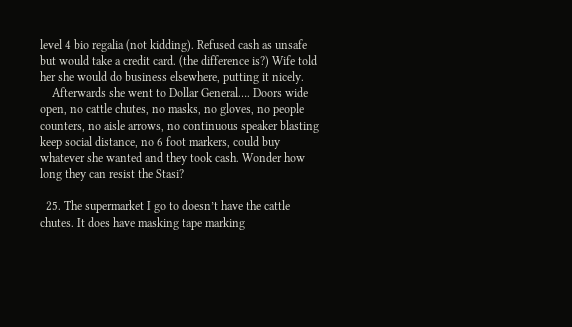level 4 bio regalia (not kidding). Refused cash as unsafe but would take a credit card. (the difference is?) Wife told her she would do business elsewhere, putting it nicely.
    Afterwards she went to Dollar General…. Doors wide open, no cattle chutes, no masks, no gloves, no people counters, no aisle arrows, no continuous speaker blasting keep social distance, no 6 foot markers, could buy whatever she wanted and they took cash. Wonder how long they can resist the Stasi?

  25. The supermarket I go to doesn’t have the cattle chutes. It does have masking tape marking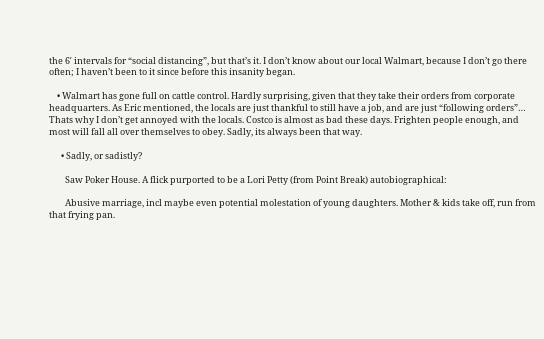the 6′ intervals for “social distancing”, but that’s it. I don’t know about our local Walmart, because I don’t go there often; I haven’t been to it since before this insanity began.

    • Walmart has gone full on cattle control. Hardly surprising, given that they take their orders from corporate headquarters. As Eric mentioned, the locals are just thankful to still have a job, and are just “following orders”… Thats why I don’t get annoyed with the locals. Costco is almost as bad these days. Frighten people enough, and most will fall all over themselves to obey. Sadly, its always been that way.

      • Sadly, or sadistly?

        Saw Poker House. A flick purported to be a Lori Petty (from Point Break) autobiographical:

        Abusive marriage, incl maybe even potential molestation of young daughters. Mother & kids take off, run from that frying pan.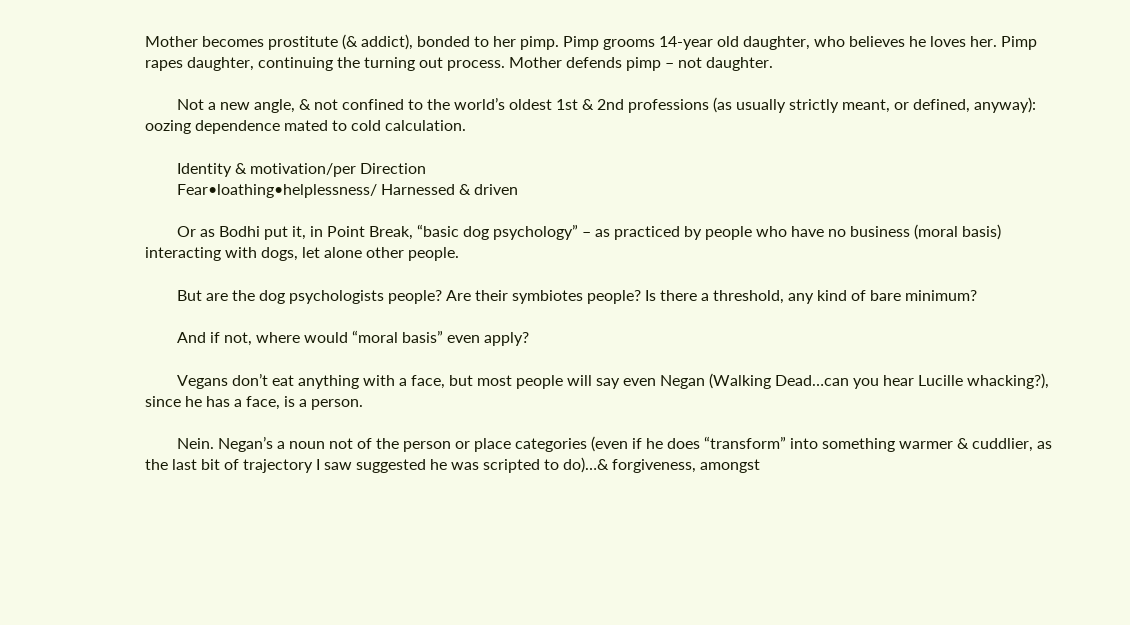Mother becomes prostitute (& addict), bonded to her pimp. Pimp grooms 14-year old daughter, who believes he loves her. Pimp rapes daughter, continuing the turning out process. Mother defends pimp – not daughter.

        Not a new angle, & not confined to the world’s oldest 1st & 2nd professions (as usually strictly meant, or defined, anyway): oozing dependence mated to cold calculation.

        Identity & motivation/per Direction
        Fear•loathing•helplessness/ Harnessed & driven

        Or as Bodhi put it, in Point Break, “basic dog psychology” – as practiced by people who have no business (moral basis) interacting with dogs, let alone other people.

        But are the dog psychologists people? Are their symbiotes people? Is there a threshold, any kind of bare minimum?

        And if not, where would “moral basis” even apply?

        Vegans don’t eat anything with a face, but most people will say even Negan (Walking Dead…can you hear Lucille whacking?), since he has a face, is a person.

        Nein. Negan’s a noun not of the person or place categories (even if he does “transform” into something warmer & cuddlier, as the last bit of trajectory I saw suggested he was scripted to do)…& forgiveness, amongst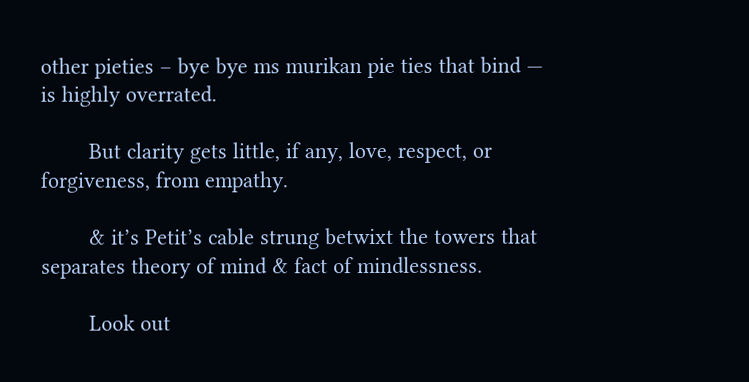other pieties – bye bye ms murikan pie ties that bind — is highly overrated.

        But clarity gets little, if any, love, respect, or forgiveness, from empathy.

        & it’s Petit’s cable strung betwixt the towers that separates theory of mind & fact of mindlessness.

        Look out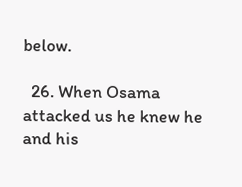below.

  26. When Osama attacked us he knew he and his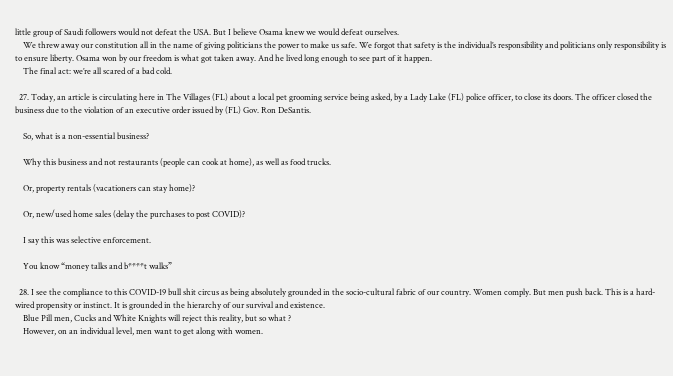little group of Saudi followers would not defeat the USA. But I believe Osama knew we would defeat ourselves.
    We threw away our constitution all in the name of giving politicians the power to make us safe. We forgot that safety is the individual’s responsibility and politicians only responsibility is to ensure liberty. Osama won by our freedom is what got taken away. And he lived long enough to see part of it happen.
    The final act: we’re all scared of a bad cold.

  27. Today, an article is circulating here in The Villages (FL) about a local pet grooming service being asked, by a Lady Lake (FL) police officer, to close its doors. The officer closed the business due to the violation of an executive order issued by (FL) Gov. Ron DeSantis.

    So, what is a non-essential business?

    Why this business and not restaurants (people can cook at home), as well as food trucks.

    Or, property rentals (vacationers can stay home)?

    Or, new/used home sales (delay the purchases to post COVID)?

    I say this was selective enforcement.

    You know “money talks and b****t walks”

  28. I see the compliance to this COVID-19 bull shit circus as being absolutely grounded in the socio-cultural fabric of our country. Women comply. But men push back. This is a hard-wired propensity or instinct. It is grounded in the hierarchy of our survival and existence.
    Blue Pill men, Cucks and White Knights will reject this reality, but so what ?
    However, on an individual level, men want to get along with women.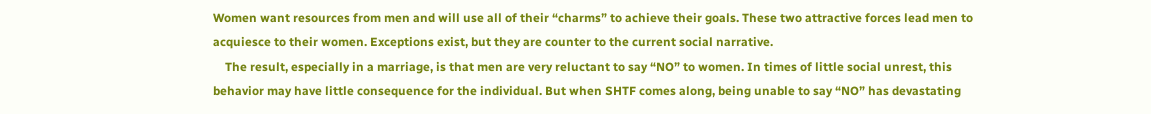Women want resources from men and will use all of their “charms” to achieve their goals. These two attractive forces lead men to acquiesce to their women. Exceptions exist, but they are counter to the current social narrative.
    The result, especially in a marriage, is that men are very reluctant to say “NO” to women. In times of little social unrest, this behavior may have little consequence for the individual. But when SHTF comes along, being unable to say “NO” has devastating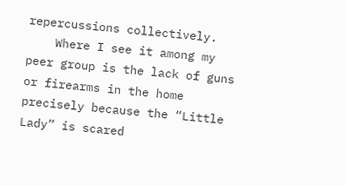repercussions collectively.
    Where I see it among my peer group is the lack of guns or firearms in the home precisely because the “Little Lady” is scared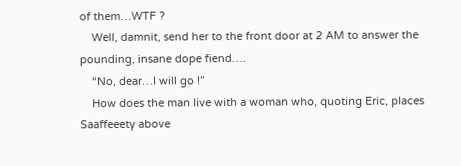of them…WTF ?
    Well, damnit, send her to the front door at 2 AM to answer the pounding, insane dope fiend….
    “No, dear…I will go !”
    How does the man live with a woman who, quoting Eric, places Saaffeeety above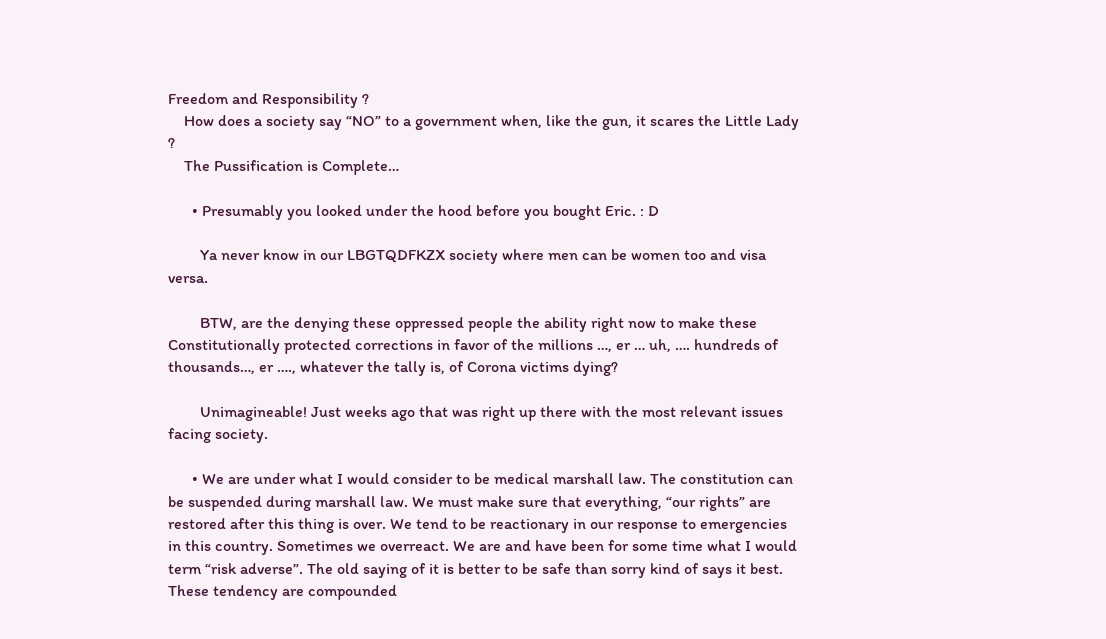Freedom and Responsibility ?
    How does a society say “NO” to a government when, like the gun, it scares the Little Lady ?
    The Pussification is Complete…

      • Presumably you looked under the hood before you bought Eric. : D

        Ya never know in our LBGTQDFKZX society where men can be women too and visa versa.

        BTW, are the denying these oppressed people the ability right now to make these Constitutionally protected corrections in favor of the millions …, er … uh, …. hundreds of thousands…, er …., whatever the tally is, of Corona victims dying?

        Unimagineable! Just weeks ago that was right up there with the most relevant issues facing society.

      • We are under what I would consider to be medical marshall law. The constitution can be suspended during marshall law. We must make sure that everything, “our rights” are restored after this thing is over. We tend to be reactionary in our response to emergencies in this country. Sometimes we overreact. We are and have been for some time what I would term “risk adverse”. The old saying of it is better to be safe than sorry kind of says it best. These tendency are compounded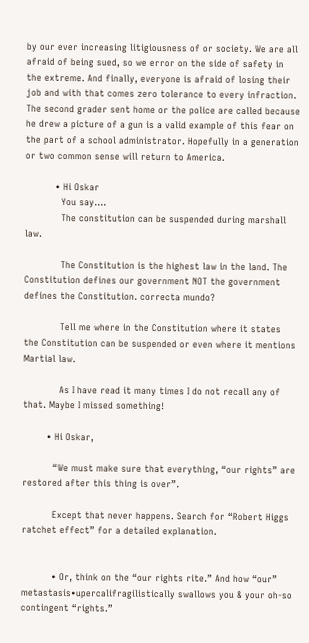by our ever increasing litigiousness of or society. We are all afraid of being sued, so we error on the side of safety in the extreme. And finally, everyone is afraid of losing their job and with that comes zero tolerance to every infraction. The second grader sent home or the police are called because he drew a picture of a gun is a valid example of this fear on the part of a school administrator. Hopefully in a generation or two common sense will return to America.

          • Hi Oskar
            You say….
            The constitution can be suspended during marshall law.

            The Constitution is the highest law in the land. The Constitution defines our government NOT the government defines the Constitution. correcta mundo?

            Tell me where in the Constitution where it states the Constitution can be suspended or even where it mentions Martial law.

            As I have read it many times I do not recall any of that. Maybe I missed something!

        • Hi Oskar,

          “We must make sure that everything, “our rights” are restored after this thing is over”.

          Except that never happens. Search for “Robert Higgs ratchet effect” for a detailed explanation.


          • Or, think on the “our rights rite.” And how “our” metastasis•upercalifragilistically swallows you & your oh-so contingent “rights.”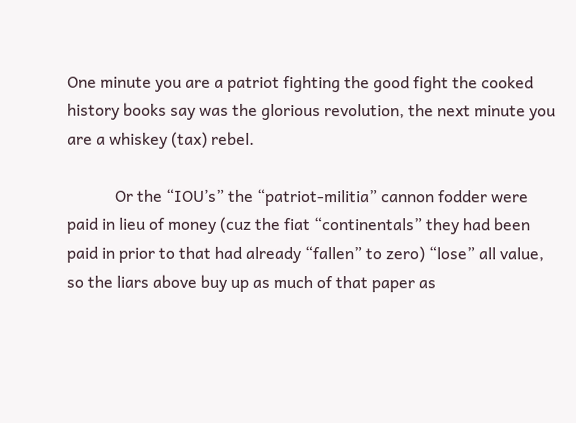One minute you are a patriot fighting the good fight the cooked history books say was the glorious revolution, the next minute you are a whiskey (tax) rebel.

            Or the “IOU’s” the “patriot-militia” cannon fodder were paid in lieu of money (cuz the fiat “continentals” they had been paid in prior to that had already “fallen” to zero) “lose” all value, so the liars above buy up as much of that paper as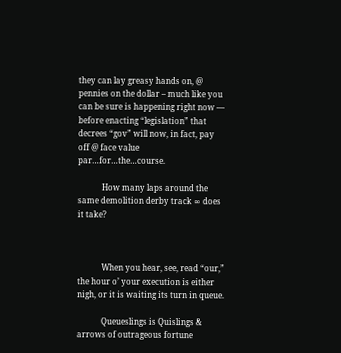they can lay greasy hands on, @ pennies on the dollar – much like you can be sure is happening right now — before enacting “legislation” that decrees “gov” will now, in fact, pay off @ face value par…for…the…course.

            How many laps around the same demolition derby track ∞ does it take?



            When you hear, see, read “our,” the hour o’ your execution is either nigh, or it is waiting its turn in queue.

            Queueslings is Quislings & arrows of outrageous fortune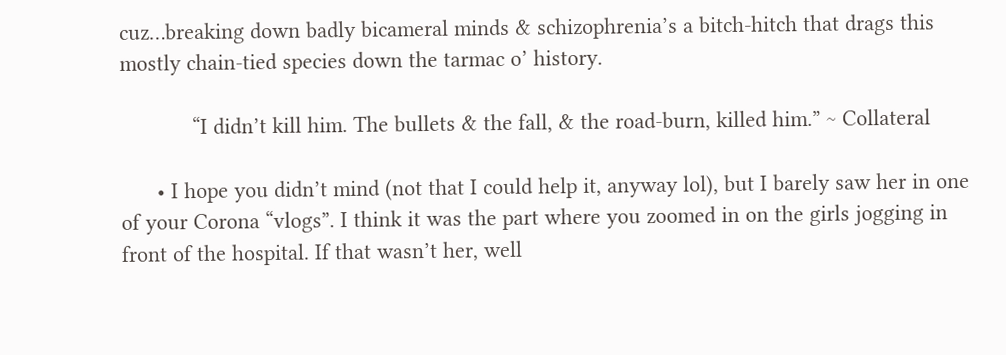cuz…breaking down badly bicameral minds & schizophrenia’s a bitch-hitch that drags this mostly chain-tied species down the tarmac o’ history.

            “I didn’t kill him. The bullets & the fall, & the road-burn, killed him.” ~ Collateral

      • I hope you didn’t mind (not that I could help it, anyway lol), but I barely saw her in one of your Corona “vlogs”. I think it was the part where you zoomed in on the girls jogging in front of the hospital. If that wasn’t her, well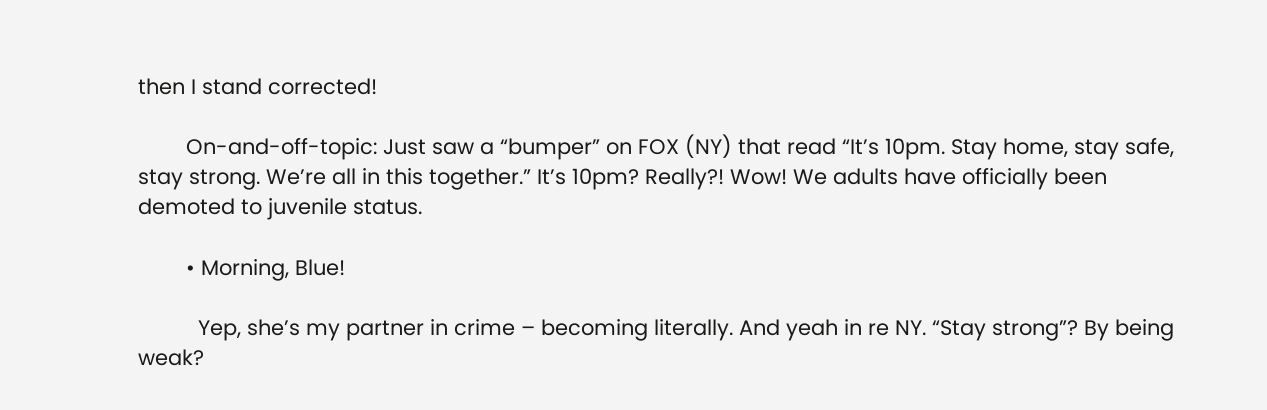then I stand corrected!

        On-and-off-topic: Just saw a “bumper” on FOX (NY) that read “It’s 10pm. Stay home, stay safe, stay strong. We’re all in this together.” It’s 10pm? Really?! Wow! We adults have officially been demoted to juvenile status.

        • Morning, Blue!

          Yep, she’s my partner in crime – becoming literally. And yeah in re NY. “Stay strong”? By being weak?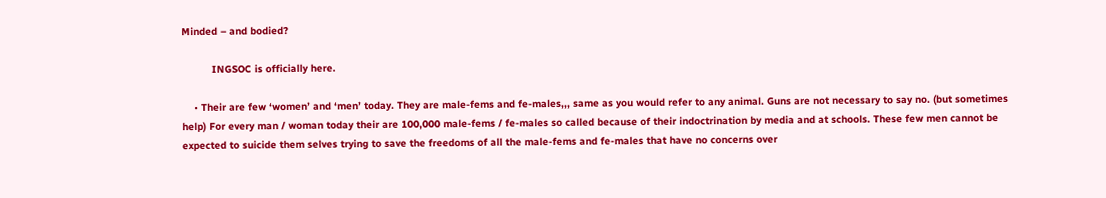Minded – and bodied?

          INGSOC is officially here.

    • Their are few ‘women’ and ‘men’ today. They are male-fems and fe-males,,, same as you would refer to any animal. Guns are not necessary to say no. (but sometimes help) For every man / woman today their are 100,000 male-fems / fe-males so called because of their indoctrination by media and at schools. These few men cannot be expected to suicide them selves trying to save the freedoms of all the male-fems and fe-males that have no concerns over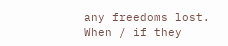any freedoms lost. When / if they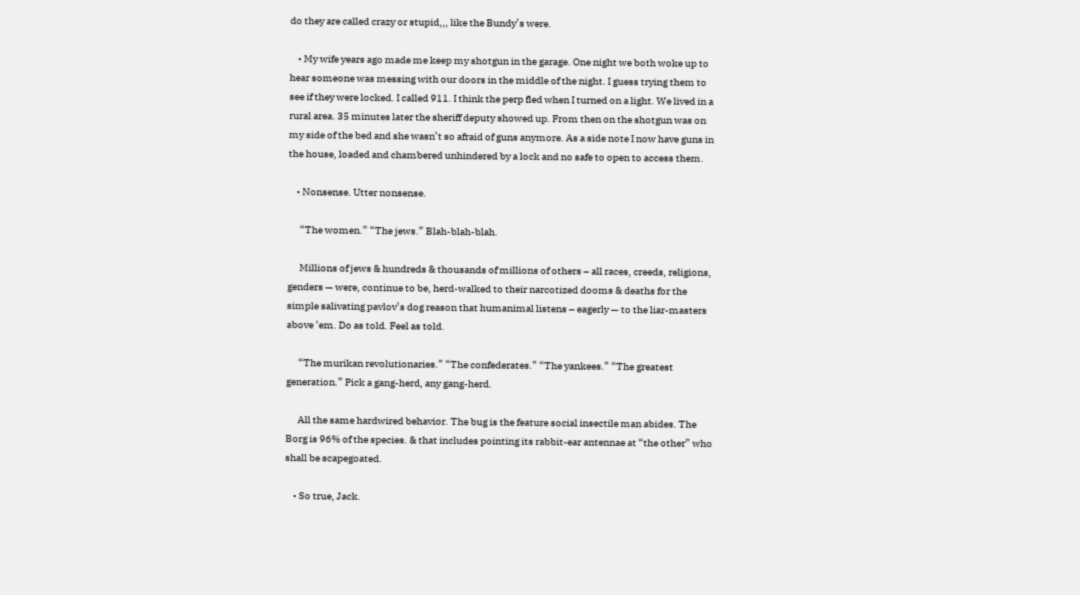do they are called crazy or stupid,,, like the Bundy’s were.

    • My wife years ago made me keep my shotgun in the garage. One night we both woke up to hear someone was messing with our doors in the middle of the night. I guess trying them to see if they were locked. I called 911. I think the perp fled when I turned on a light. We lived in a rural area. 35 minutes later the sheriff deputy showed up. From then on the shotgun was on my side of the bed and she wasn’t so afraid of guns anymore. As a side note I now have guns in the house, loaded and chambered unhindered by a lock and no safe to open to access them.

    • Nonsense. Utter nonsense.

      “The women.” “The jews.” Blah-blah-blah.

      Millions of jews & hundreds & thousands of millions of others – all races, creeds, religions, genders — were, continue to be, herd-walked to their narcotized dooms & deaths for the simple salivating pavlov’s dog reason that humanimal listens – eagerly — to the liar-masters above ‘em. Do as told. Feel as told.

      “The murikan revolutionaries.” “The confederates.” “The yankees.” “The greatest generation.” Pick a gang-herd, any gang-herd.

      All the same hardwired behavior. The bug is the feature social insectile man abides. The Borg is 96% of the species. & that includes pointing its rabbit-ear antennae at “the other” who shall be scapegoated.

    • So true, Jack.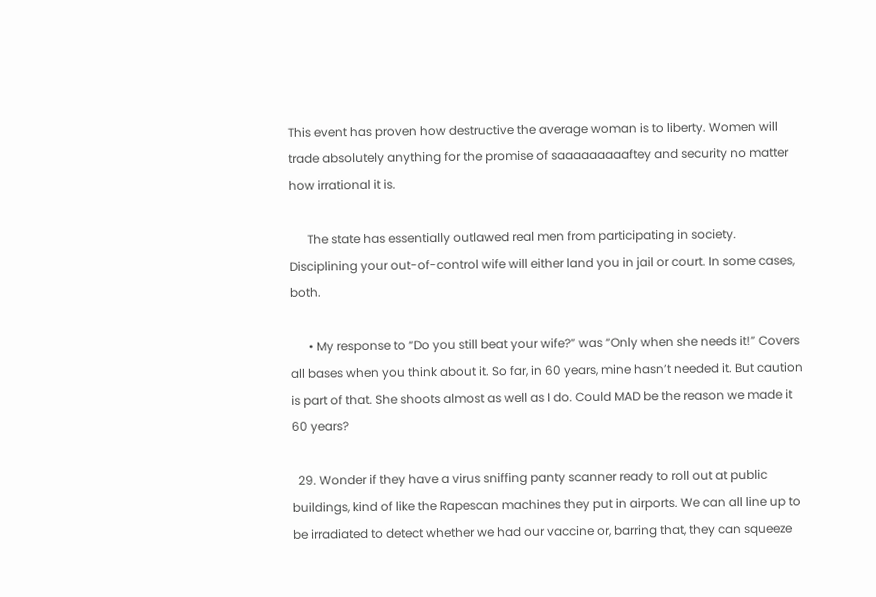This event has proven how destructive the average woman is to liberty. Women will trade absolutely anything for the promise of saaaaaaaaaftey and security no matter how irrational it is.

      The state has essentially outlawed real men from participating in society. Disciplining your out-of-control wife will either land you in jail or court. In some cases, both.

      • My response to “Do you still beat your wife?” was “Only when she needs it!” Covers all bases when you think about it. So far, in 60 years, mine hasn’t needed it. But caution is part of that. She shoots almost as well as I do. Could MAD be the reason we made it 60 years?

  29. Wonder if they have a virus sniffing panty scanner ready to roll out at public buildings, kind of like the Rapescan machines they put in airports. We can all line up to be irradiated to detect whether we had our vaccine or, barring that, they can squeeze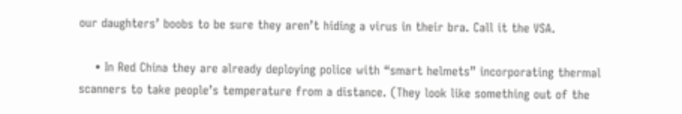our daughters’ boobs to be sure they aren’t hiding a virus in their bra. Call it the VSA.

    • In Red China they are already deploying police with “smart helmets” incorporating thermal scanners to take people’s temperature from a distance. (They look like something out of the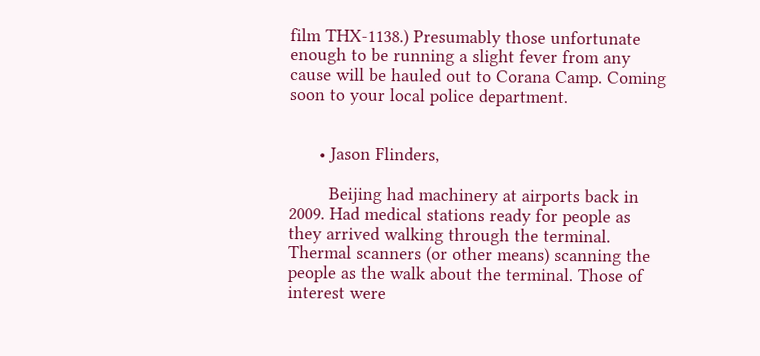film THX-1138.) Presumably those unfortunate enough to be running a slight fever from any cause will be hauled out to Corana Camp. Coming soon to your local police department.


      • Jason Flinders,

        Beijing had machinery at airports back in 2009. Had medical stations ready for people as they arrived walking through the terminal. Thermal scanners (or other means) scanning the people as the walk about the terminal. Those of interest were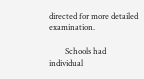directed for more detailed examination.

        Schools had individual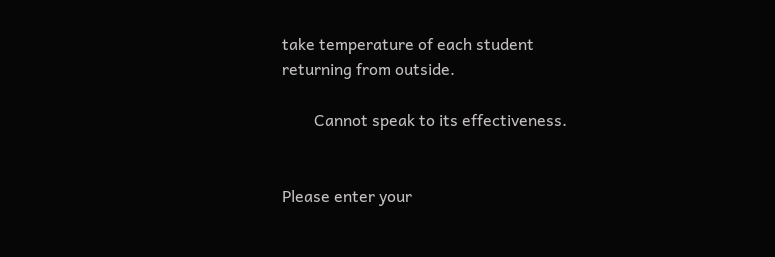take temperature of each student returning from outside.

        Cannot speak to its effectiveness.


Please enter your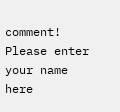comment!
Please enter your name here